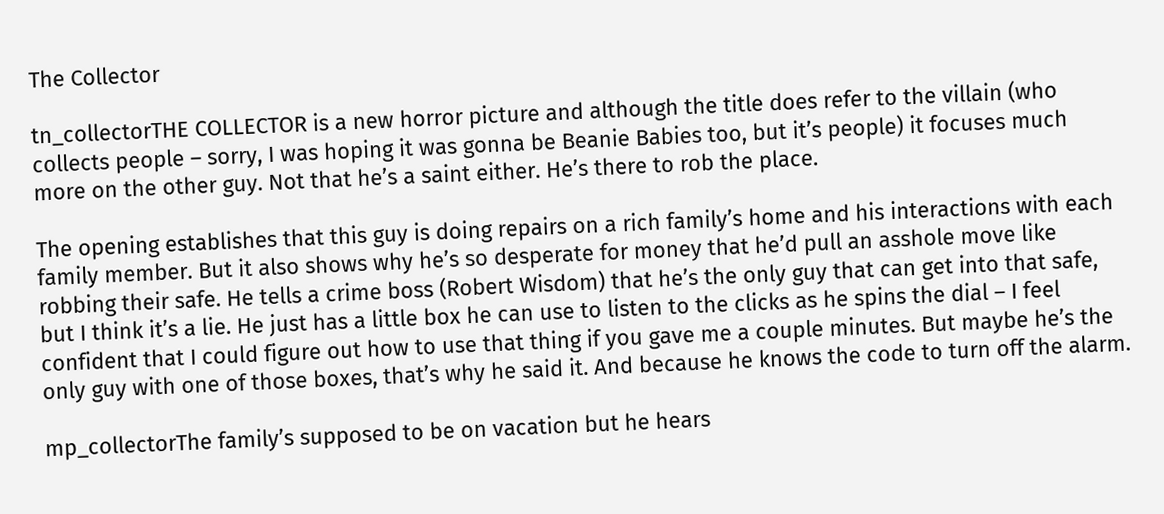The Collector

tn_collectorTHE COLLECTOR is a new horror picture and although the title does refer to the villain (who collects people – sorry, I was hoping it was gonna be Beanie Babies too, but it’s people) it focuses much more on the other guy. Not that he’s a saint either. He’s there to rob the place.

The opening establishes that this guy is doing repairs on a rich family’s home and his interactions with each family member. But it also shows why he’s so desperate for money that he’d pull an asshole move like robbing their safe. He tells a crime boss (Robert Wisdom) that he’s the only guy that can get into that safe, but I think it’s a lie. He just has a little box he can use to listen to the clicks as he spins the dial – I feel confident that I could figure out how to use that thing if you gave me a couple minutes. But maybe he’s the only guy with one of those boxes, that’s why he said it. And because he knows the code to turn off the alarm.

mp_collectorThe family’s supposed to be on vacation but he hears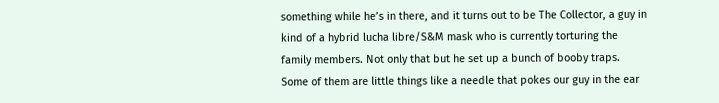something while he’s in there, and it turns out to be The Collector, a guy in kind of a hybrid lucha libre/S&M mask who is currently torturing the family members. Not only that but he set up a bunch of booby traps. Some of them are little things like a needle that pokes our guy in the ear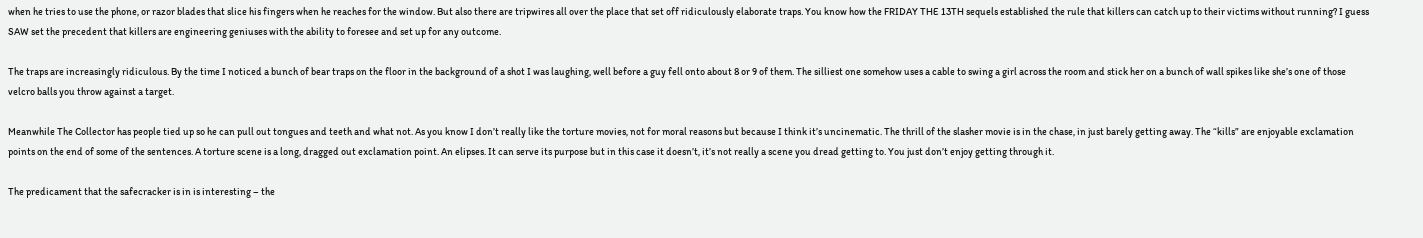when he tries to use the phone, or razor blades that slice his fingers when he reaches for the window. But also there are tripwires all over the place that set off ridiculously elaborate traps. You know how the FRIDAY THE 13TH sequels established the rule that killers can catch up to their victims without running? I guess SAW set the precedent that killers are engineering geniuses with the ability to foresee and set up for any outcome.

The traps are increasingly ridiculous. By the time I noticed a bunch of bear traps on the floor in the background of a shot I was laughing, well before a guy fell onto about 8 or 9 of them. The silliest one somehow uses a cable to swing a girl across the room and stick her on a bunch of wall spikes like she’s one of those velcro balls you throw against a target.

Meanwhile The Collector has people tied up so he can pull out tongues and teeth and what not. As you know I don’t really like the torture movies, not for moral reasons but because I think it’s uncinematic. The thrill of the slasher movie is in the chase, in just barely getting away. The “kills” are enjoyable exclamation points on the end of some of the sentences. A torture scene is a long, dragged out exclamation point. An elipses. It can serve its purpose but in this case it doesn’t, it’s not really a scene you dread getting to. You just don’t enjoy getting through it.

The predicament that the safecracker is in is interesting – the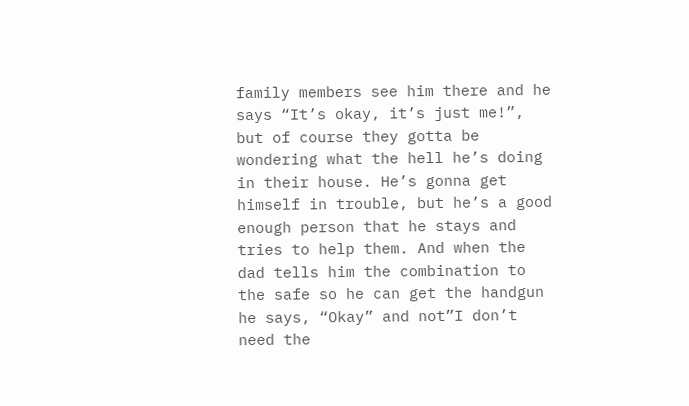family members see him there and he says “It’s okay, it’s just me!”, but of course they gotta be wondering what the hell he’s doing in their house. He’s gonna get himself in trouble, but he’s a good enough person that he stays and tries to help them. And when the dad tells him the combination to the safe so he can get the handgun he says, “Okay” and not”I don’t need the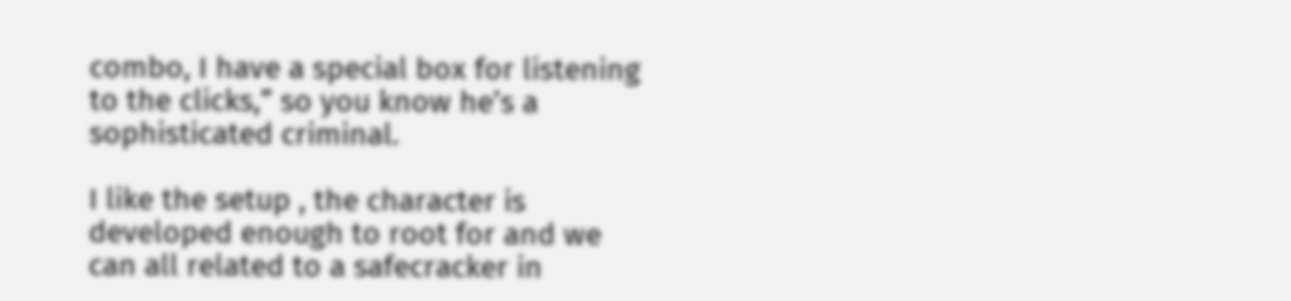combo, I have a special box for listening to the clicks,” so you know he’s a sophisticated criminal.

I like the setup , the character is developed enough to root for and we can all related to a safecracker in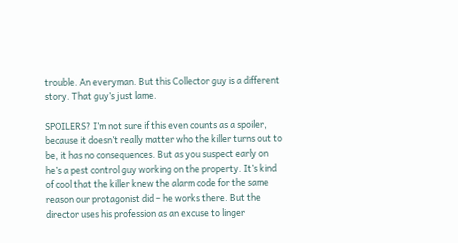trouble. An everyman. But this Collector guy is a different story. That guy’s just lame.

SPOILERS? I’m not sure if this even counts as a spoiler, because it doesn’t really matter who the killer turns out to be, it has no consequences. But as you suspect early on he’s a pest control guy working on the property. It’s kind of cool that the killer knew the alarm code for the same reason our protagonist did – he works there. But the director uses his profession as an excuse to linger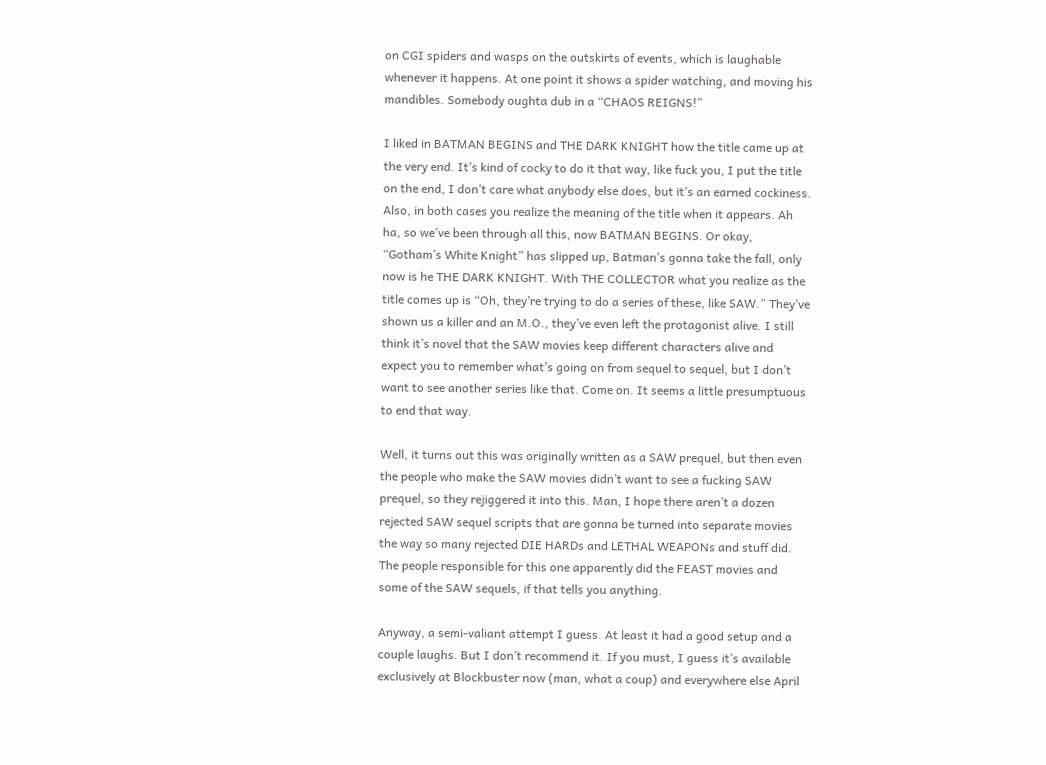on CGI spiders and wasps on the outskirts of events, which is laughable whenever it happens. At one point it shows a spider watching, and moving his mandibles. Somebody oughta dub in a “CHAOS REIGNS!”

I liked in BATMAN BEGINS and THE DARK KNIGHT how the title came up at the very end. It’s kind of cocky to do it that way, like fuck you, I put the title on the end, I don’t care what anybody else does, but it’s an earned cockiness. Also, in both cases you realize the meaning of the title when it appears. Ah ha, so we’ve been through all this, now BATMAN BEGINS. Or okay, “Gotham’s White Knight” has slipped up, Batman’s gonna take the fall, only now is he THE DARK KNIGHT. With THE COLLECTOR what you realize as the title comes up is “Oh, they’re trying to do a series of these, like SAW.” They’ve shown us a killer and an M.O., they’ve even left the protagonist alive. I still think it’s novel that the SAW movies keep different characters alive and expect you to remember what’s going on from sequel to sequel, but I don’t want to see another series like that. Come on. It seems a little presumptuous to end that way.

Well, it turns out this was originally written as a SAW prequel, but then even the people who make the SAW movies didn’t want to see a fucking SAW prequel, so they rejiggered it into this. Man, I hope there aren’t a dozen rejected SAW sequel scripts that are gonna be turned into separate movies the way so many rejected DIE HARDs and LETHAL WEAPONs and stuff did. The people responsible for this one apparently did the FEAST movies and some of the SAW sequels, if that tells you anything.

Anyway, a semi-valiant attempt I guess. At least it had a good setup and a couple laughs. But I don’t recommend it. If you must, I guess it’s available exclusively at Blockbuster now (man, what a coup) and everywhere else April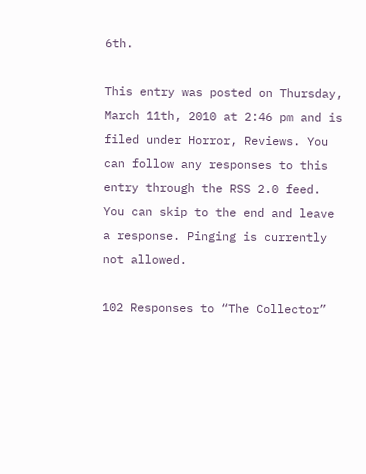6th.

This entry was posted on Thursday, March 11th, 2010 at 2:46 pm and is filed under Horror, Reviews. You can follow any responses to this entry through the RSS 2.0 feed. You can skip to the end and leave a response. Pinging is currently not allowed.

102 Responses to “The Collector”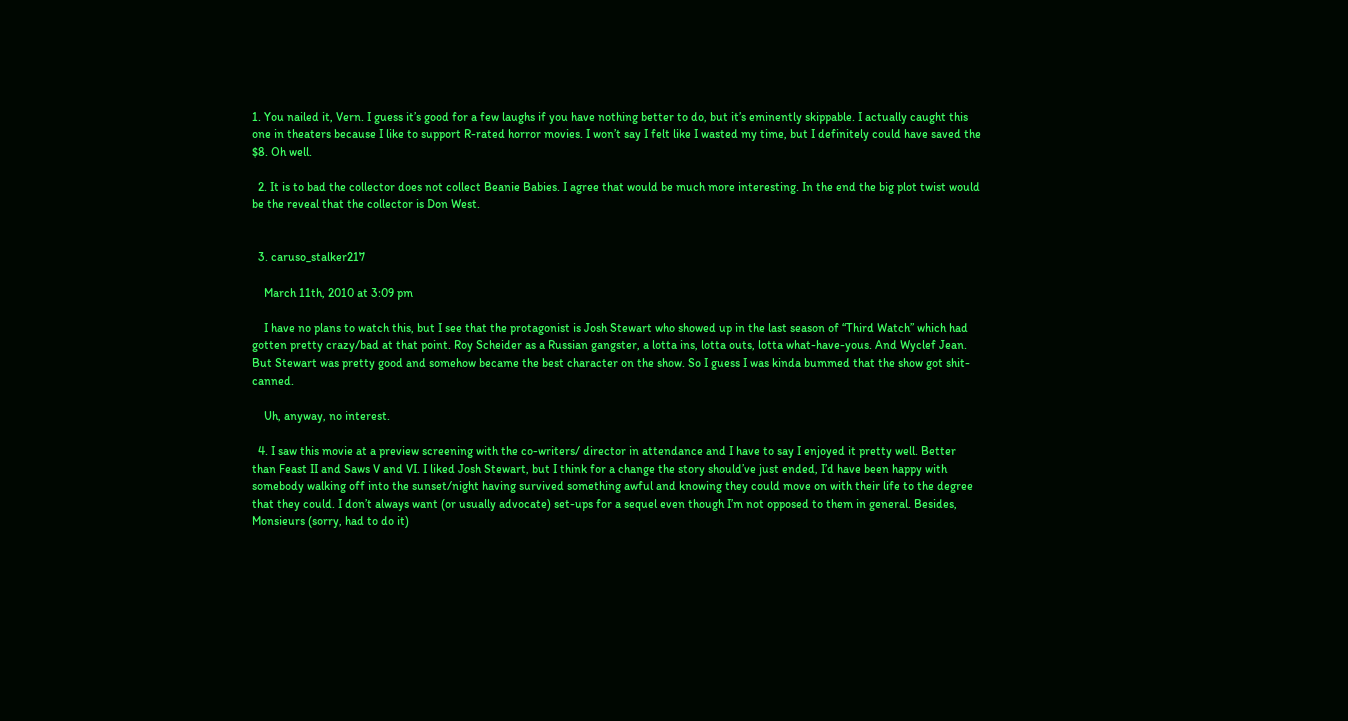1. You nailed it, Vern. I guess it’s good for a few laughs if you have nothing better to do, but it’s eminently skippable. I actually caught this one in theaters because I like to support R-rated horror movies. I won’t say I felt like I wasted my time, but I definitely could have saved the $8. Oh well.

  2. It is to bad the collector does not collect Beanie Babies. I agree that would be much more interesting. In the end the big plot twist would be the reveal that the collector is Don West.


  3. caruso_stalker217

    March 11th, 2010 at 3:09 pm

    I have no plans to watch this, but I see that the protagonist is Josh Stewart who showed up in the last season of “Third Watch” which had gotten pretty crazy/bad at that point. Roy Scheider as a Russian gangster, a lotta ins, lotta outs, lotta what-have-yous. And Wyclef Jean. But Stewart was pretty good and somehow became the best character on the show. So I guess I was kinda bummed that the show got shit-canned.

    Uh, anyway, no interest.

  4. I saw this movie at a preview screening with the co-writers/ director in attendance and I have to say I enjoyed it pretty well. Better than Feast II and Saws V and VI. I liked Josh Stewart, but I think for a change the story should’ve just ended, I’d have been happy with somebody walking off into the sunset/night having survived something awful and knowing they could move on with their life to the degree that they could. I don’t always want (or usually advocate) set-ups for a sequel even though I’m not opposed to them in general. Besides, Monsieurs (sorry, had to do it)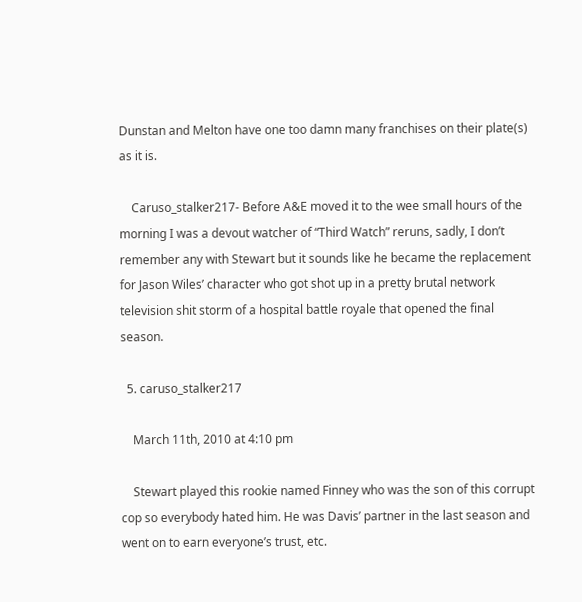Dunstan and Melton have one too damn many franchises on their plate(s) as it is.

    Caruso_stalker217- Before A&E moved it to the wee small hours of the morning I was a devout watcher of “Third Watch” reruns, sadly, I don’t remember any with Stewart but it sounds like he became the replacement for Jason Wiles’ character who got shot up in a pretty brutal network television shit storm of a hospital battle royale that opened the final season.

  5. caruso_stalker217

    March 11th, 2010 at 4:10 pm

    Stewart played this rookie named Finney who was the son of this corrupt cop so everybody hated him. He was Davis’ partner in the last season and went on to earn everyone’s trust, etc.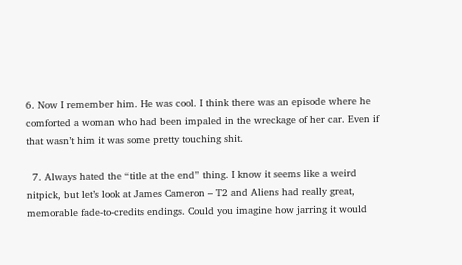6. Now I remember him. He was cool. I think there was an episode where he comforted a woman who had been impaled in the wreckage of her car. Even if that wasn’t him it was some pretty touching shit.

  7. Always hated the “title at the end” thing. I know it seems like a weird nitpick, but let’s look at James Cameron – T2 and Aliens had really great, memorable fade-to-credits endings. Could you imagine how jarring it would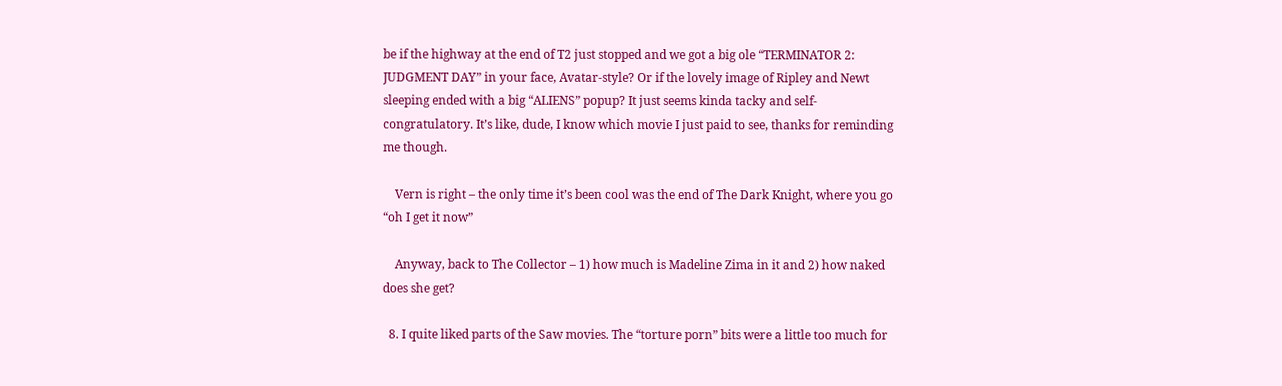be if the highway at the end of T2 just stopped and we got a big ole “TERMINATOR 2: JUDGMENT DAY” in your face, Avatar-style? Or if the lovely image of Ripley and Newt sleeping ended with a big “ALIENS” popup? It just seems kinda tacky and self-congratulatory. It’s like, dude, I know which movie I just paid to see, thanks for reminding me though.

    Vern is right – the only time it’s been cool was the end of The Dark Knight, where you go “oh I get it now”

    Anyway, back to The Collector – 1) how much is Madeline Zima in it and 2) how naked does she get?

  8. I quite liked parts of the Saw movies. The “torture porn” bits were a little too much for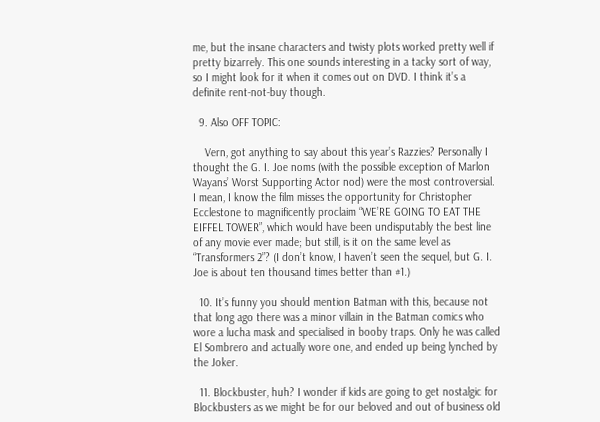me, but the insane characters and twisty plots worked pretty well if pretty bizarrely. This one sounds interesting in a tacky sort of way, so I might look for it when it comes out on DVD. I think it’s a definite rent-not-buy though.

  9. Also OFF TOPIC:

    Vern, got anything to say about this year’s Razzies? Personally I thought the G. I. Joe noms (with the possible exception of Marlon Wayans’ Worst Supporting Actor nod) were the most controversial. I mean, I know the film misses the opportunity for Christopher Ecclestone to magnificently proclaim “WE’RE GOING TO EAT THE EIFFEL TOWER”, which would have been undisputably the best line of any movie ever made; but still, is it on the same level as “Transformers 2”? (I don’t know, I haven’t seen the sequel, but G. I. Joe is about ten thousand times better than #1.)

  10. It’s funny you should mention Batman with this, because not that long ago there was a minor villain in the Batman comics who wore a lucha mask and specialised in booby traps. Only he was called El Sombrero and actually wore one, and ended up being lynched by the Joker.

  11. Blockbuster, huh? I wonder if kids are going to get nostalgic for Blockbusters as we might be for our beloved and out of business old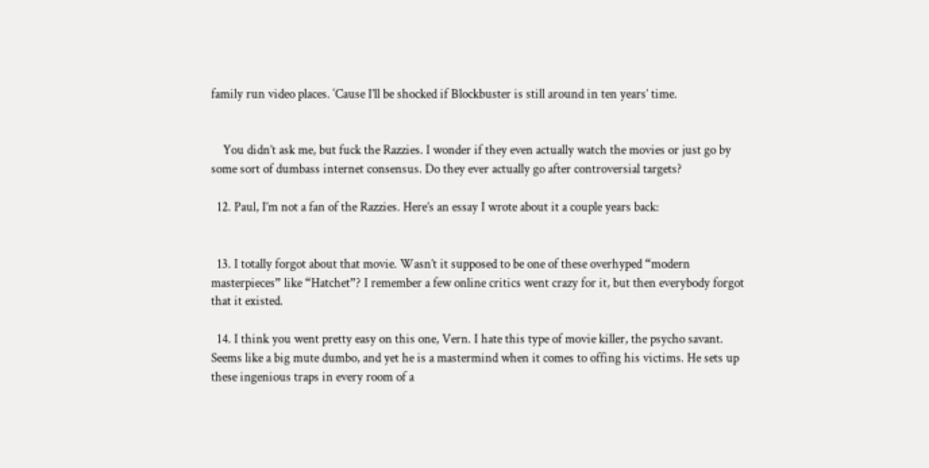family run video places. ‘Cause I’ll be shocked if Blockbuster is still around in ten years’ time.


    You didn’t ask me, but fuck the Razzies. I wonder if they even actually watch the movies or just go by some sort of dumbass internet consensus. Do they ever actually go after controversial targets?

  12. Paul, I’m not a fan of the Razzies. Here’s an essay I wrote about it a couple years back:


  13. I totally forgot about that movie. Wasn’t it supposed to be one of these overhyped “modern masterpieces” like “Hatchet”? I remember a few online critics went crazy for it, but then everybody forgot that it existed.

  14. I think you went pretty easy on this one, Vern. I hate this type of movie killer, the psycho savant. Seems like a big mute dumbo, and yet he is a mastermind when it comes to offing his victims. He sets up these ingenious traps in every room of a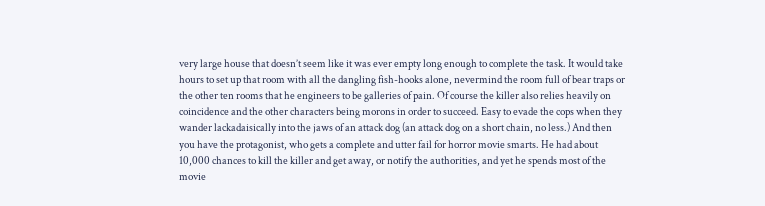very large house that doesn’t seem like it was ever empty long enough to complete the task. It would take hours to set up that room with all the dangling fish-hooks alone, nevermind the room full of bear traps or the other ten rooms that he engineers to be galleries of pain. Of course the killer also relies heavily on coincidence and the other characters being morons in order to succeed. Easy to evade the cops when they wander lackadaisically into the jaws of an attack dog (an attack dog on a short chain, no less.) And then you have the protagonist, who gets a complete and utter fail for horror movie smarts. He had about 10,000 chances to kill the killer and get away, or notify the authorities, and yet he spends most of the movie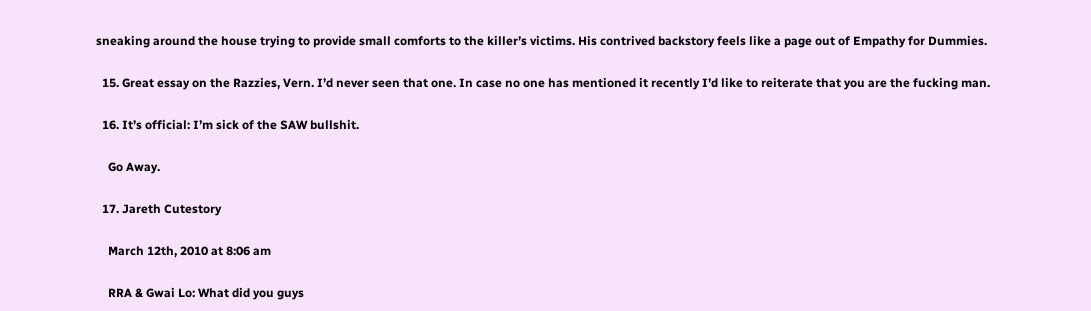sneaking around the house trying to provide small comforts to the killer’s victims. His contrived backstory feels like a page out of Empathy for Dummies.

  15. Great essay on the Razzies, Vern. I’d never seen that one. In case no one has mentioned it recently I’d like to reiterate that you are the fucking man.

  16. It’s official: I’m sick of the SAW bullshit.

    Go Away.

  17. Jareth Cutestory

    March 12th, 2010 at 8:06 am

    RRA & Gwai Lo: What did you guys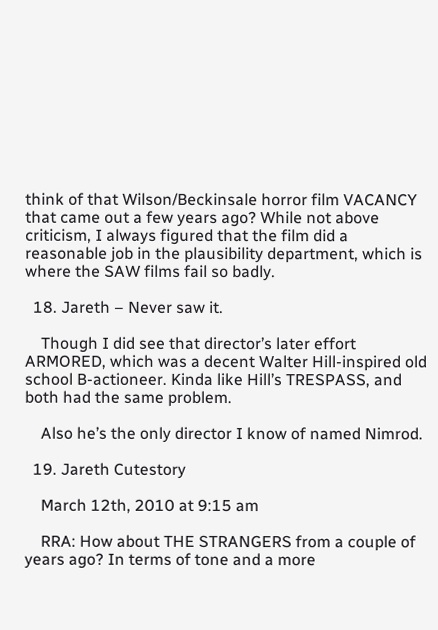think of that Wilson/Beckinsale horror film VACANCY that came out a few years ago? While not above criticism, I always figured that the film did a reasonable job in the plausibility department, which is where the SAW films fail so badly.

  18. Jareth – Never saw it.

    Though I did see that director’s later effort ARMORED, which was a decent Walter Hill-inspired old school B-actioneer. Kinda like Hill’s TRESPASS, and both had the same problem.

    Also he’s the only director I know of named Nimrod.

  19. Jareth Cutestory

    March 12th, 2010 at 9:15 am

    RRA: How about THE STRANGERS from a couple of years ago? In terms of tone and a more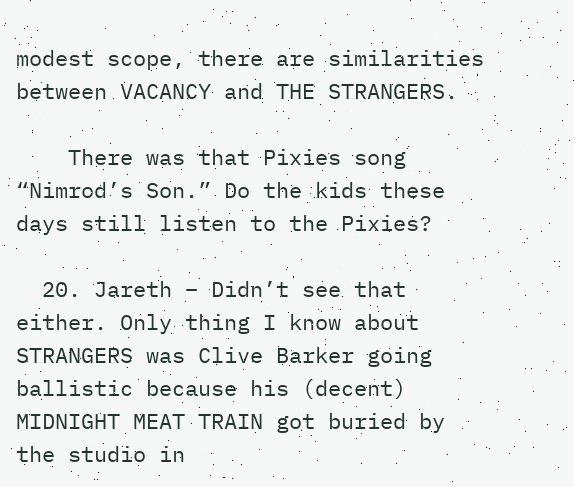modest scope, there are similarities between VACANCY and THE STRANGERS.

    There was that Pixies song “Nimrod’s Son.” Do the kids these days still listen to the Pixies?

  20. Jareth – Didn’t see that either. Only thing I know about STRANGERS was Clive Barker going ballistic because his (decent) MIDNIGHT MEAT TRAIN got buried by the studio in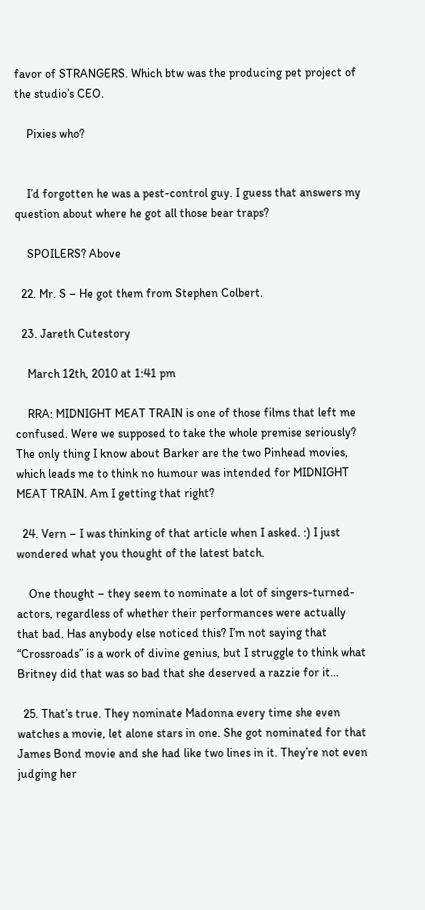favor of STRANGERS. Which btw was the producing pet project of the studio’s CEO.

    Pixies who?


    I’d forgotten he was a pest-control guy. I guess that answers my question about where he got all those bear traps?

    SPOILERS? Above

  22. Mr. S – He got them from Stephen Colbert.

  23. Jareth Cutestory

    March 12th, 2010 at 1:41 pm

    RRA: MIDNIGHT MEAT TRAIN is one of those films that left me confused. Were we supposed to take the whole premise seriously? The only thing I know about Barker are the two Pinhead movies, which leads me to think no humour was intended for MIDNIGHT MEAT TRAIN. Am I getting that right?

  24. Vern – I was thinking of that article when I asked. :) I just wondered what you thought of the latest batch.

    One thought – they seem to nominate a lot of singers-turned-actors, regardless of whether their performances were actually that bad. Has anybody else noticed this? I’m not saying that “Crossroads” is a work of divine genius, but I struggle to think what Britney did that was so bad that she deserved a razzie for it…

  25. That’s true. They nominate Madonna every time she even watches a movie, let alone stars in one. She got nominated for that James Bond movie and she had like two lines in it. They’re not even judging her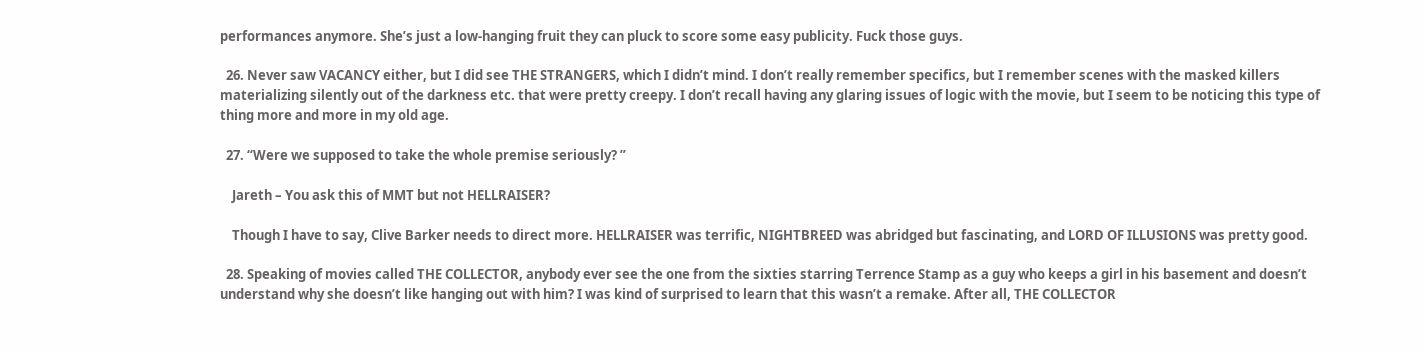performances anymore. She’s just a low-hanging fruit they can pluck to score some easy publicity. Fuck those guys.

  26. Never saw VACANCY either, but I did see THE STRANGERS, which I didn’t mind. I don’t really remember specifics, but I remember scenes with the masked killers materializing silently out of the darkness etc. that were pretty creepy. I don’t recall having any glaring issues of logic with the movie, but I seem to be noticing this type of thing more and more in my old age.

  27. “Were we supposed to take the whole premise seriously? ”

    Jareth – You ask this of MMT but not HELLRAISER?

    Though I have to say, Clive Barker needs to direct more. HELLRAISER was terrific, NIGHTBREED was abridged but fascinating, and LORD OF ILLUSIONS was pretty good.

  28. Speaking of movies called THE COLLECTOR, anybody ever see the one from the sixties starring Terrence Stamp as a guy who keeps a girl in his basement and doesn’t understand why she doesn’t like hanging out with him? I was kind of surprised to learn that this wasn’t a remake. After all, THE COLLECTOR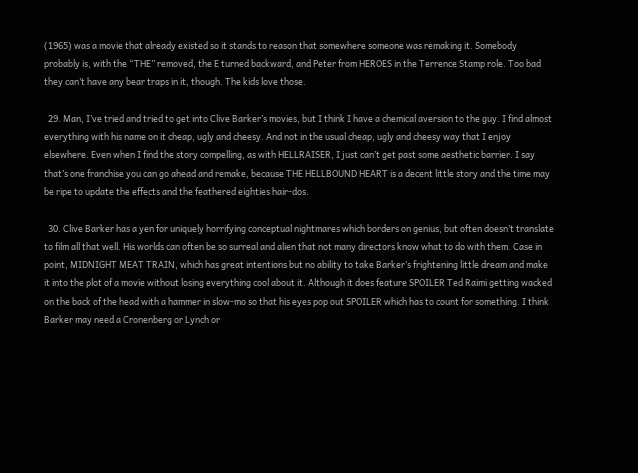(1965) was a movie that already existed so it stands to reason that somewhere someone was remaking it. Somebody probably is, with the “THE” removed, the E turned backward, and Peter from HEROES in the Terrence Stamp role. Too bad they can’t have any bear traps in it, though. The kids love those.

  29. Man, I’ve tried and tried to get into Clive Barker’s movies, but I think I have a chemical aversion to the guy. I find almost everything with his name on it cheap, ugly and cheesy. And not in the usual cheap, ugly and cheesy way that I enjoy elsewhere. Even when I find the story compelling, as with HELLRAISER, I just can’t get past some aesthetic barrier. I say that’s one franchise you can go ahead and remake, because THE HELLBOUND HEART is a decent little story and the time may be ripe to update the effects and the feathered eighties hair-dos.

  30. Clive Barker has a yen for uniquely horrifying conceptual nightmares which borders on genius, but often doesn’t translate to film all that well. His worlds can often be so surreal and alien that not many directors know what to do with them. Case in point, MIDNIGHT MEAT TRAIN, which has great intentions but no ability to take Barker’s frightening little dream and make it into the plot of a movie without losing everything cool about it. Although it does feature SPOILER Ted Raimi getting wacked on the back of the head with a hammer in slow-mo so that his eyes pop out SPOILER which has to count for something. I think Barker may need a Cronenberg or Lynch or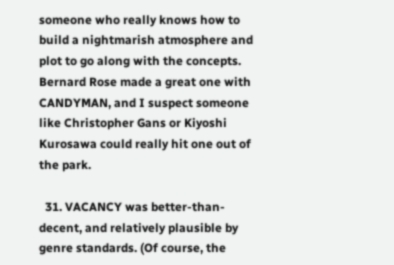someone who really knows how to build a nightmarish atmosphere and plot to go along with the concepts. Bernard Rose made a great one with CANDYMAN, and I suspect someone like Christopher Gans or Kiyoshi Kurosawa could really hit one out of the park.

  31. VACANCY was better-than-decent, and relatively plausible by genre standards. (Of course, the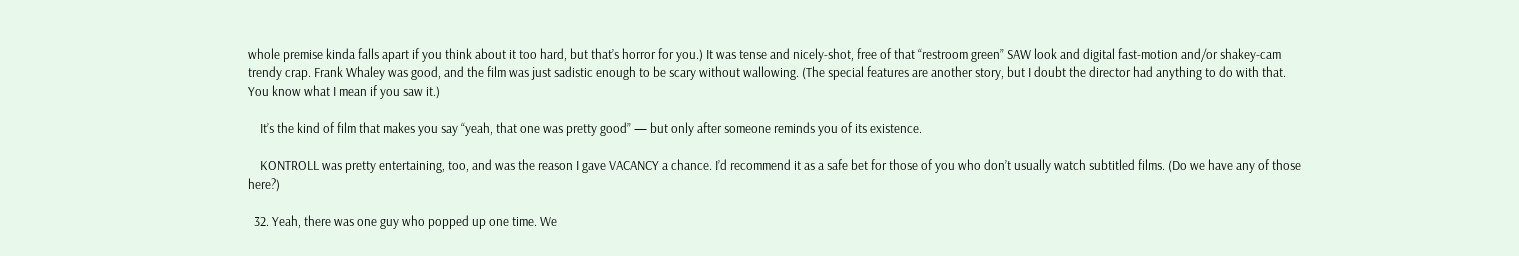whole premise kinda falls apart if you think about it too hard, but that’s horror for you.) It was tense and nicely-shot, free of that “restroom green” SAW look and digital fast-motion and/or shakey-cam trendy crap. Frank Whaley was good, and the film was just sadistic enough to be scary without wallowing. (The special features are another story, but I doubt the director had anything to do with that. You know what I mean if you saw it.)

    It’s the kind of film that makes you say “yeah, that one was pretty good” — but only after someone reminds you of its existence.

    KONTROLL was pretty entertaining, too, and was the reason I gave VACANCY a chance. I’d recommend it as a safe bet for those of you who don’t usually watch subtitled films. (Do we have any of those here?)

  32. Yeah, there was one guy who popped up one time. We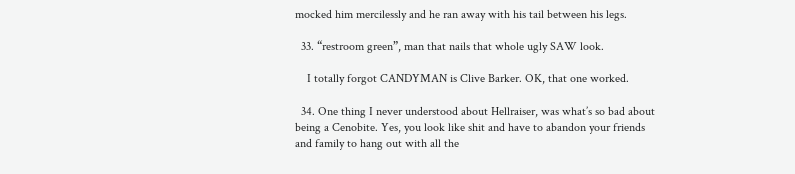mocked him mercilessly and he ran away with his tail between his legs.

  33. “restroom green”, man that nails that whole ugly SAW look.

    I totally forgot CANDYMAN is Clive Barker. OK, that one worked.

  34. One thing I never understood about Hellraiser, was what’s so bad about being a Cenobite. Yes, you look like shit and have to abandon your friends and family to hang out with all the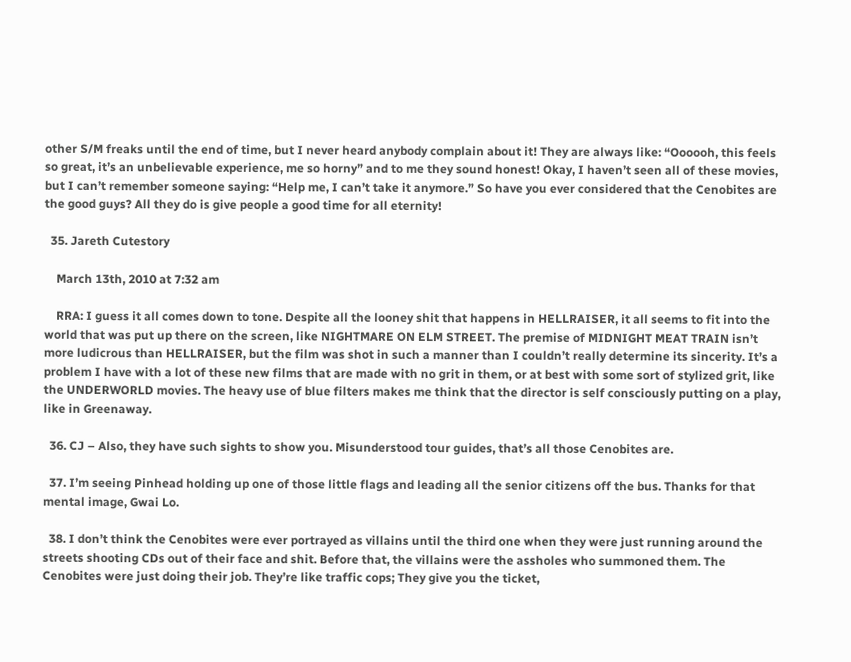other S/M freaks until the end of time, but I never heard anybody complain about it! They are always like: “Oooooh, this feels so great, it’s an unbelievable experience, me so horny” and to me they sound honest! Okay, I haven’t seen all of these movies, but I can’t remember someone saying: “Help me, I can’t take it anymore.” So have you ever considered that the Cenobites are the good guys? All they do is give people a good time for all eternity!

  35. Jareth Cutestory

    March 13th, 2010 at 7:32 am

    RRA: I guess it all comes down to tone. Despite all the looney shit that happens in HELLRAISER, it all seems to fit into the world that was put up there on the screen, like NIGHTMARE ON ELM STREET. The premise of MIDNIGHT MEAT TRAIN isn’t more ludicrous than HELLRAISER, but the film was shot in such a manner than I couldn’t really determine its sincerity. It’s a problem I have with a lot of these new films that are made with no grit in them, or at best with some sort of stylized grit, like the UNDERWORLD movies. The heavy use of blue filters makes me think that the director is self consciously putting on a play, like in Greenaway.

  36. CJ – Also, they have such sights to show you. Misunderstood tour guides, that’s all those Cenobites are.

  37. I’m seeing Pinhead holding up one of those little flags and leading all the senior citizens off the bus. Thanks for that mental image, Gwai Lo.

  38. I don’t think the Cenobites were ever portrayed as villains until the third one when they were just running around the streets shooting CDs out of their face and shit. Before that, the villains were the assholes who summoned them. The Cenobites were just doing their job. They’re like traffic cops; They give you the ticket,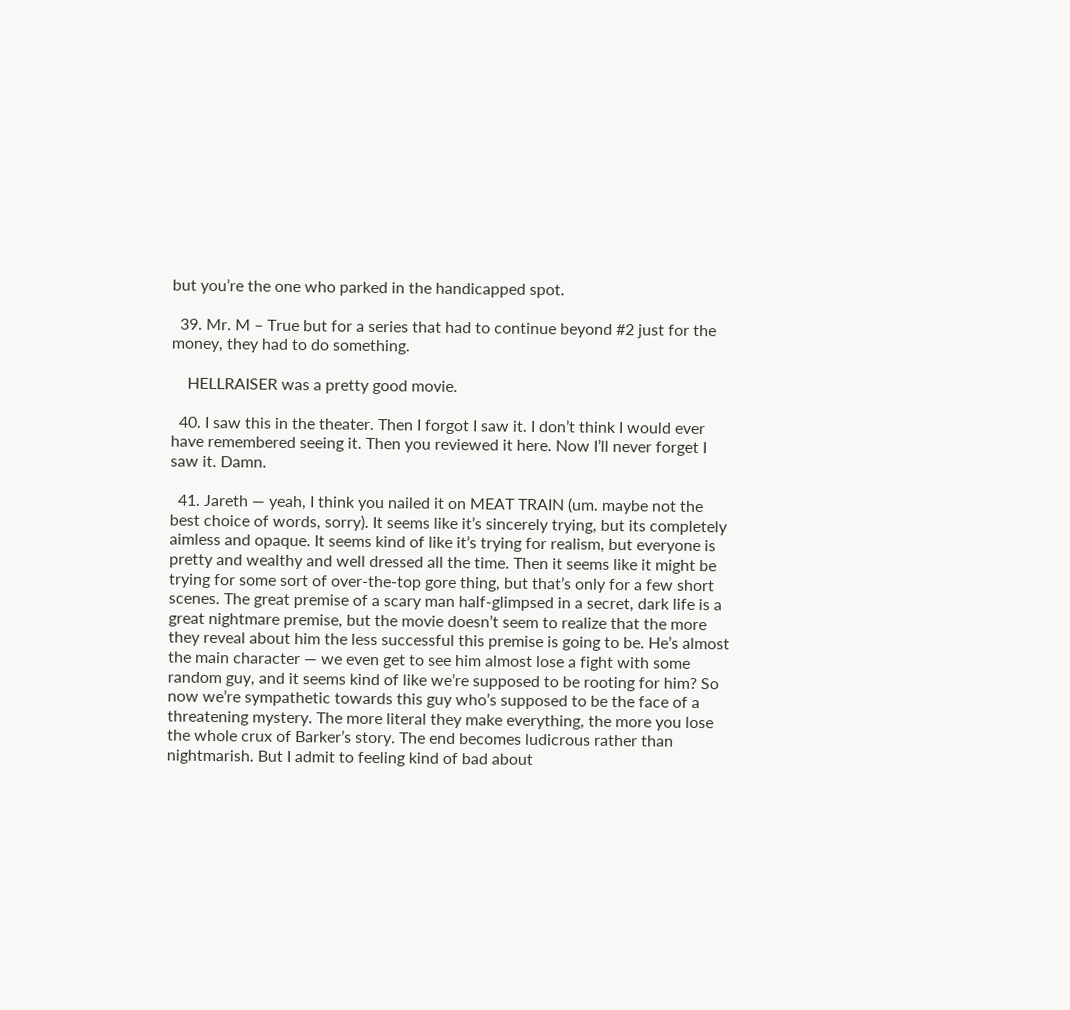but you’re the one who parked in the handicapped spot.

  39. Mr. M – True but for a series that had to continue beyond #2 just for the money, they had to do something.

    HELLRAISER was a pretty good movie.

  40. I saw this in the theater. Then I forgot I saw it. I don’t think I would ever have remembered seeing it. Then you reviewed it here. Now I’ll never forget I saw it. Damn.

  41. Jareth — yeah, I think you nailed it on MEAT TRAIN (um. maybe not the best choice of words, sorry). It seems like it’s sincerely trying, but its completely aimless and opaque. It seems kind of like it’s trying for realism, but everyone is pretty and wealthy and well dressed all the time. Then it seems like it might be trying for some sort of over-the-top gore thing, but that’s only for a few short scenes. The great premise of a scary man half-glimpsed in a secret, dark life is a great nightmare premise, but the movie doesn’t seem to realize that the more they reveal about him the less successful this premise is going to be. He’s almost the main character — we even get to see him almost lose a fight with some random guy, and it seems kind of like we’re supposed to be rooting for him? So now we’re sympathetic towards this guy who’s supposed to be the face of a threatening mystery. The more literal they make everything, the more you lose the whole crux of Barker’s story. The end becomes ludicrous rather than nightmarish. But I admit to feeling kind of bad about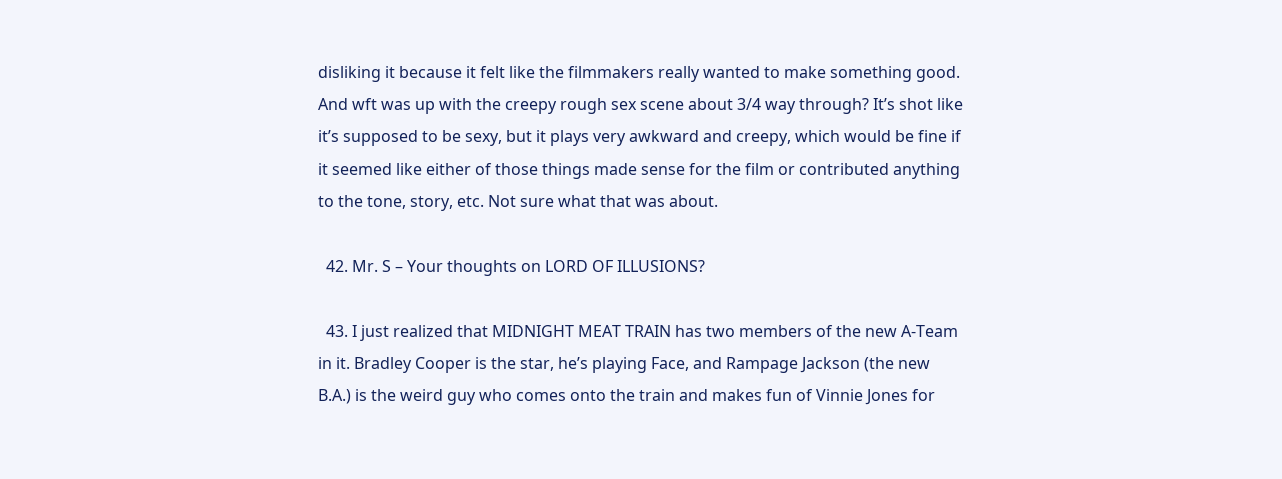disliking it because it felt like the filmmakers really wanted to make something good. And wft was up with the creepy rough sex scene about 3/4 way through? It’s shot like it’s supposed to be sexy, but it plays very awkward and creepy, which would be fine if it seemed like either of those things made sense for the film or contributed anything to the tone, story, etc. Not sure what that was about.

  42. Mr. S – Your thoughts on LORD OF ILLUSIONS?

  43. I just realized that MIDNIGHT MEAT TRAIN has two members of the new A-Team in it. Bradley Cooper is the star, he’s playing Face, and Rampage Jackson (the new B.A.) is the weird guy who comes onto the train and makes fun of Vinnie Jones for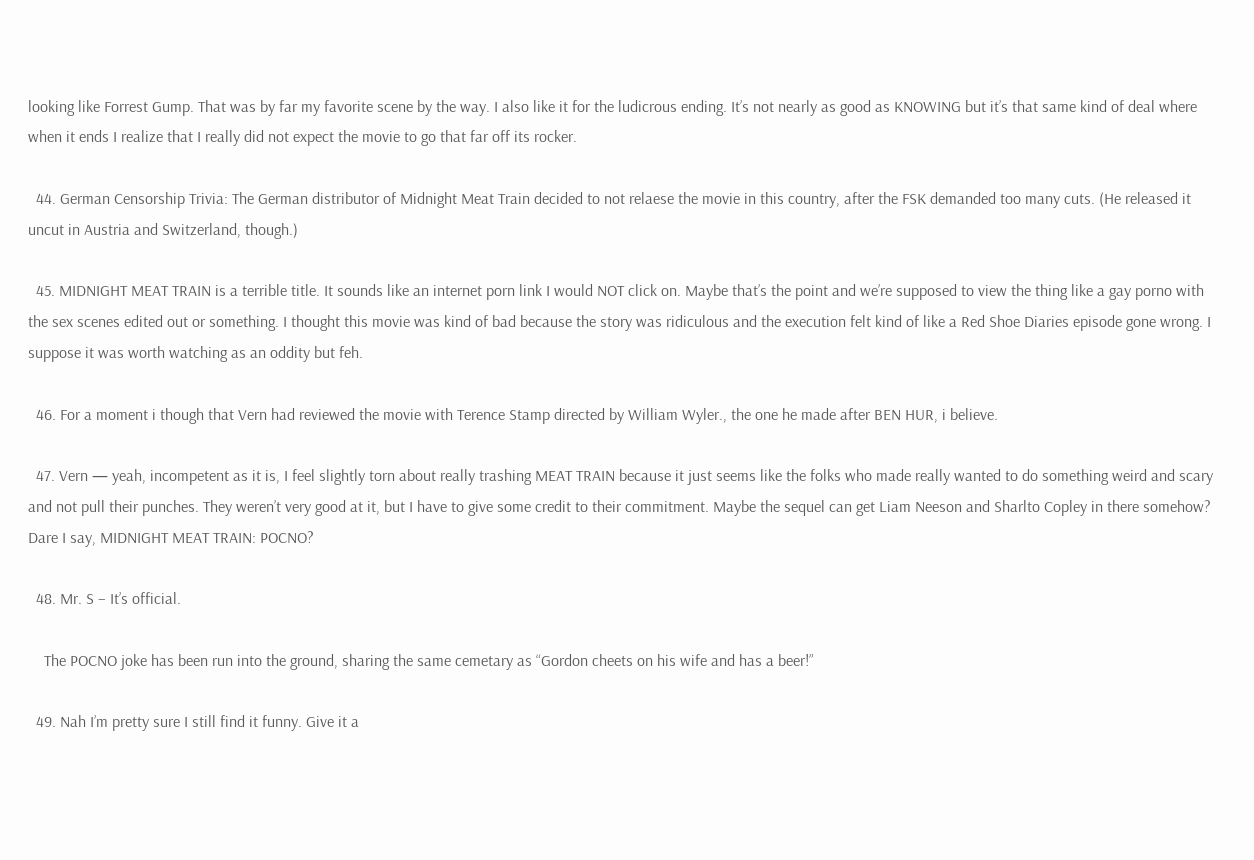looking like Forrest Gump. That was by far my favorite scene by the way. I also like it for the ludicrous ending. It’s not nearly as good as KNOWING but it’s that same kind of deal where when it ends I realize that I really did not expect the movie to go that far off its rocker.

  44. German Censorship Trivia: The German distributor of Midnight Meat Train decided to not relaese the movie in this country, after the FSK demanded too many cuts. (He released it uncut in Austria and Switzerland, though.)

  45. MIDNIGHT MEAT TRAIN is a terrible title. It sounds like an internet porn link I would NOT click on. Maybe that’s the point and we’re supposed to view the thing like a gay porno with the sex scenes edited out or something. I thought this movie was kind of bad because the story was ridiculous and the execution felt kind of like a Red Shoe Diaries episode gone wrong. I suppose it was worth watching as an oddity but feh.

  46. For a moment i though that Vern had reviewed the movie with Terence Stamp directed by William Wyler., the one he made after BEN HUR, i believe.

  47. Vern — yeah, incompetent as it is, I feel slightly torn about really trashing MEAT TRAIN because it just seems like the folks who made really wanted to do something weird and scary and not pull their punches. They weren’t very good at it, but I have to give some credit to their commitment. Maybe the sequel can get Liam Neeson and Sharlto Copley in there somehow? Dare I say, MIDNIGHT MEAT TRAIN: POCNO?

  48. Mr. S – It’s official.

    The POCNO joke has been run into the ground, sharing the same cemetary as “Gordon cheets on his wife and has a beer!”

  49. Nah I’m pretty sure I still find it funny. Give it a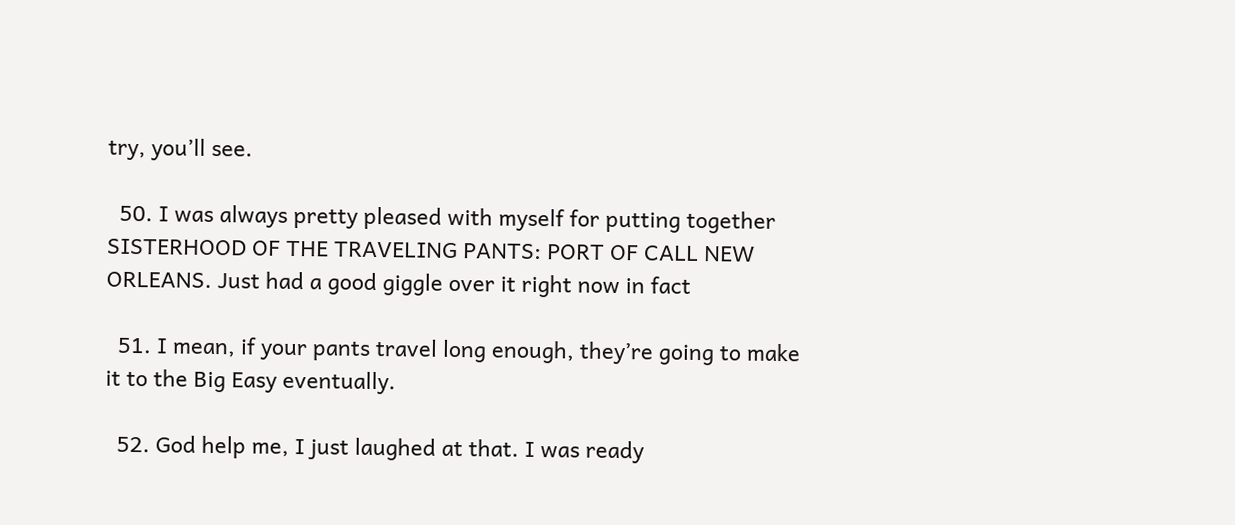try, you’ll see.

  50. I was always pretty pleased with myself for putting together SISTERHOOD OF THE TRAVELING PANTS: PORT OF CALL NEW ORLEANS. Just had a good giggle over it right now in fact

  51. I mean, if your pants travel long enough, they’re going to make it to the Big Easy eventually.

  52. God help me, I just laughed at that. I was ready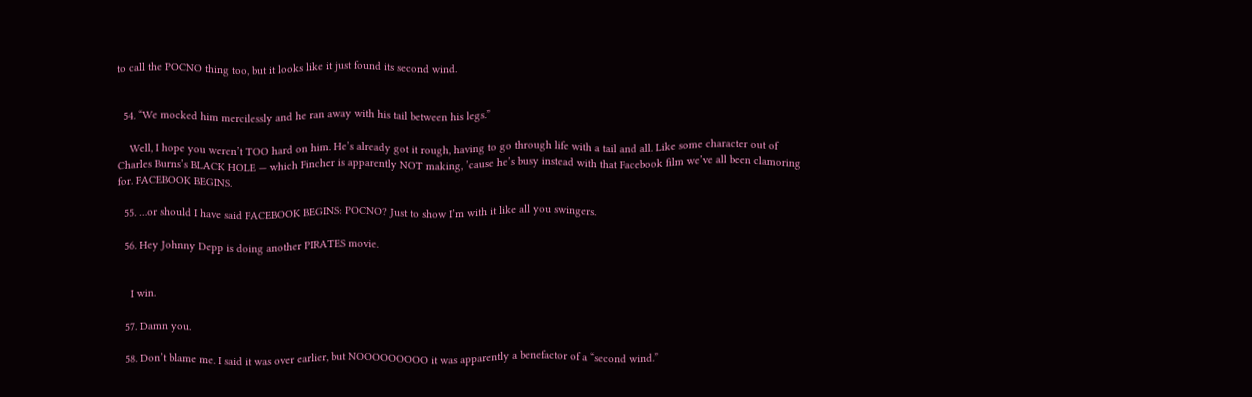to call the POCNO thing too, but it looks like it just found its second wind.


  54. “We mocked him mercilessly and he ran away with his tail between his legs.”

    Well, I hope you weren’t TOO hard on him. He’s already got it rough, having to go through life with a tail and all. Like some character out of Charles Burns’s BLACK HOLE — which Fincher is apparently NOT making, ’cause he’s busy instead with that Facebook film we’ve all been clamoring for. FACEBOOK BEGINS.

  55. …or should I have said FACEBOOK BEGINS: POCNO? Just to show I’m with it like all you swingers.

  56. Hey Johnny Depp is doing another PIRATES movie.


    I win.

  57. Damn you.

  58. Don’t blame me. I said it was over earlier, but NOOOOOOOOO it was apparently a benefactor of a “second wind.”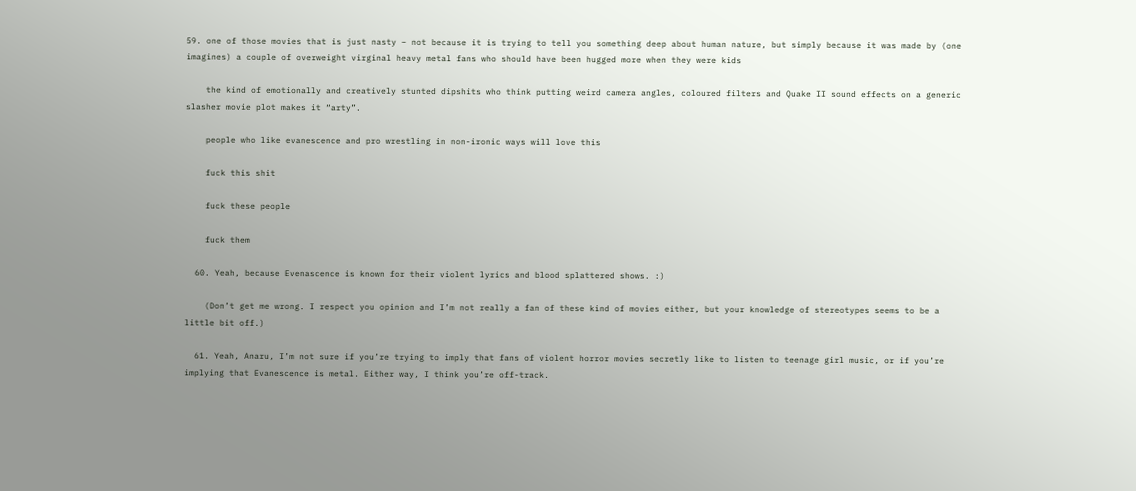59. one of those movies that is just nasty – not because it is trying to tell you something deep about human nature, but simply because it was made by (one imagines) a couple of overweight virginal heavy metal fans who should have been hugged more when they were kids

    the kind of emotionally and creatively stunted dipshits who think putting weird camera angles, coloured filters and Quake II sound effects on a generic slasher movie plot makes it “arty”.

    people who like evanescence and pro wrestling in non-ironic ways will love this

    fuck this shit

    fuck these people

    fuck them

  60. Yeah, because Evenascence is known for their violent lyrics and blood splattered shows. :)

    (Don’t get me wrong. I respect you opinion and I’m not really a fan of these kind of movies either, but your knowledge of stereotypes seems to be a little bit off.)

  61. Yeah, Anaru, I’m not sure if you’re trying to imply that fans of violent horror movies secretly like to listen to teenage girl music, or if you’re implying that Evanescence is metal. Either way, I think you’re off-track.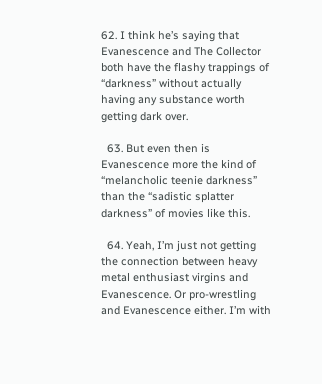62. I think he’s saying that Evanescence and The Collector both have the flashy trappings of “darkness” without actually having any substance worth getting dark over.

  63. But even then is Evanescence more the kind of “melancholic teenie darkness” than the “sadistic splatter darkness” of movies like this.

  64. Yeah, I’m just not getting the connection between heavy metal enthusiast virgins and Evanescence. Or pro-wrestling and Evanescence either. I’m with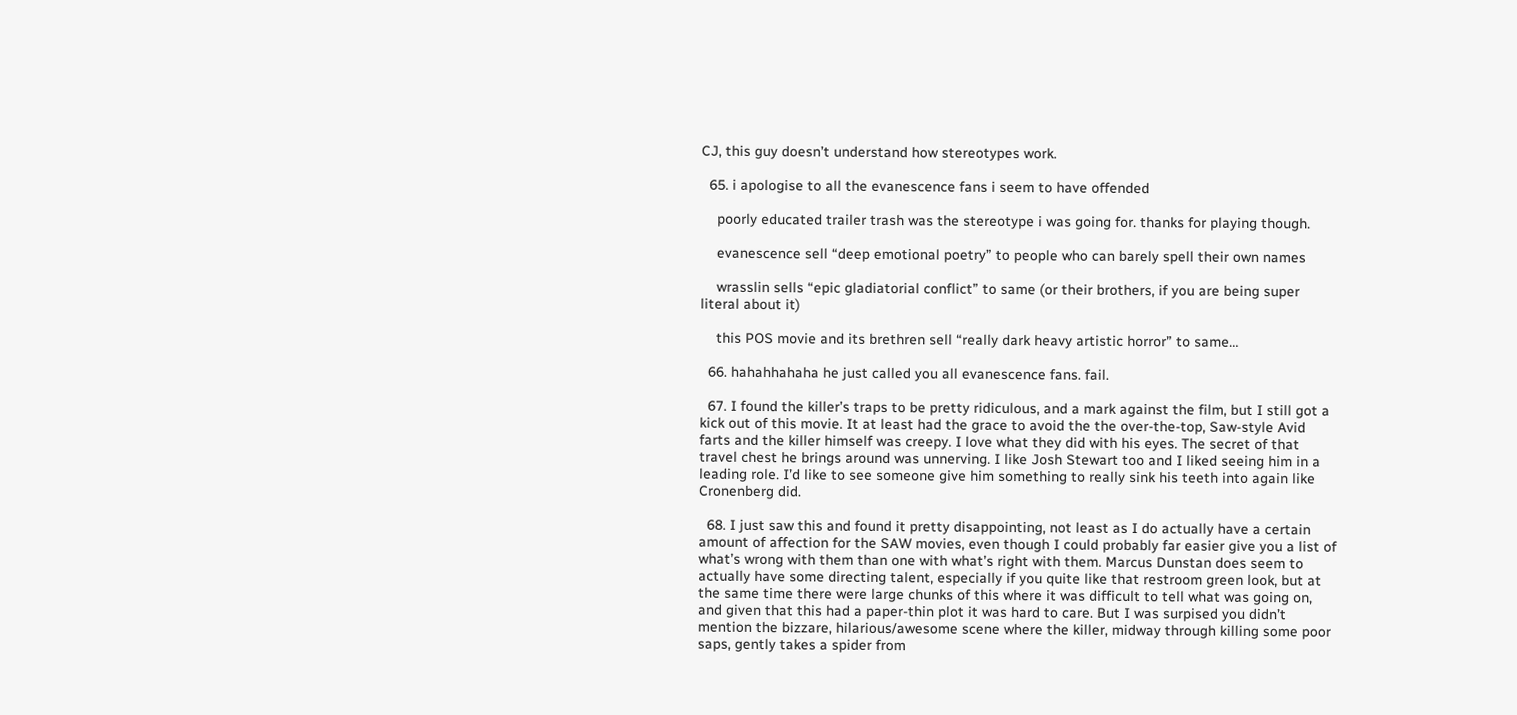CJ, this guy doesn’t understand how stereotypes work.

  65. i apologise to all the evanescence fans i seem to have offended

    poorly educated trailer trash was the stereotype i was going for. thanks for playing though.

    evanescence sell “deep emotional poetry” to people who can barely spell their own names

    wrasslin sells “epic gladiatorial conflict” to same (or their brothers, if you are being super literal about it)

    this POS movie and its brethren sell “really dark heavy artistic horror” to same…

  66. hahahhahaha he just called you all evanescence fans. fail.

  67. I found the killer’s traps to be pretty ridiculous, and a mark against the film, but I still got a kick out of this movie. It at least had the grace to avoid the the over-the-top, Saw-style Avid farts and the killer himself was creepy. I love what they did with his eyes. The secret of that travel chest he brings around was unnerving. I like Josh Stewart too and I liked seeing him in a leading role. I’d like to see someone give him something to really sink his teeth into again like Cronenberg did.

  68. I just saw this and found it pretty disappointing, not least as I do actually have a certain amount of affection for the SAW movies, even though I could probably far easier give you a list of what’s wrong with them than one with what’s right with them. Marcus Dunstan does seem to actually have some directing talent, especially if you quite like that restroom green look, but at the same time there were large chunks of this where it was difficult to tell what was going on, and given that this had a paper-thin plot it was hard to care. But I was surpised you didn’t mention the bizzare, hilarious/awesome scene where the killer, midway through killing some poor saps, gently takes a spider from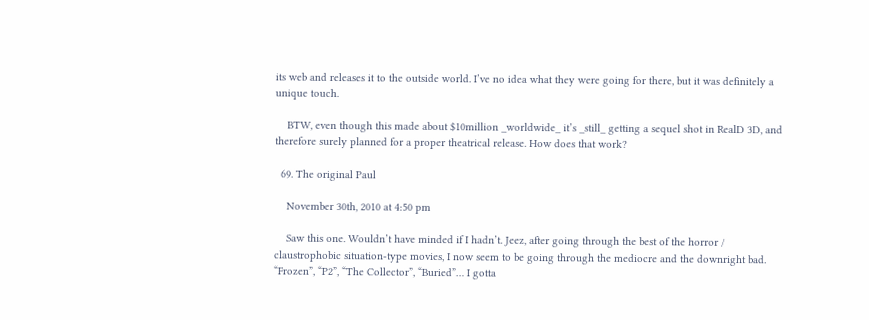its web and releases it to the outside world. I’ve no idea what they were going for there, but it was definitely a unique touch.

    BTW, even though this made about $10million _worldwide_ it’s _still_ getting a sequel shot in RealD 3D, and therefore surely planned for a proper theatrical release. How does that work?

  69. The original Paul

    November 30th, 2010 at 4:50 pm

    Saw this one. Wouldn’t have minded if I hadn’t. Jeez, after going through the best of the horror / claustrophobic situation-type movies, I now seem to be going through the mediocre and the downright bad. “Frozen”, “P2”, “The Collector”, “Buried”… I gotta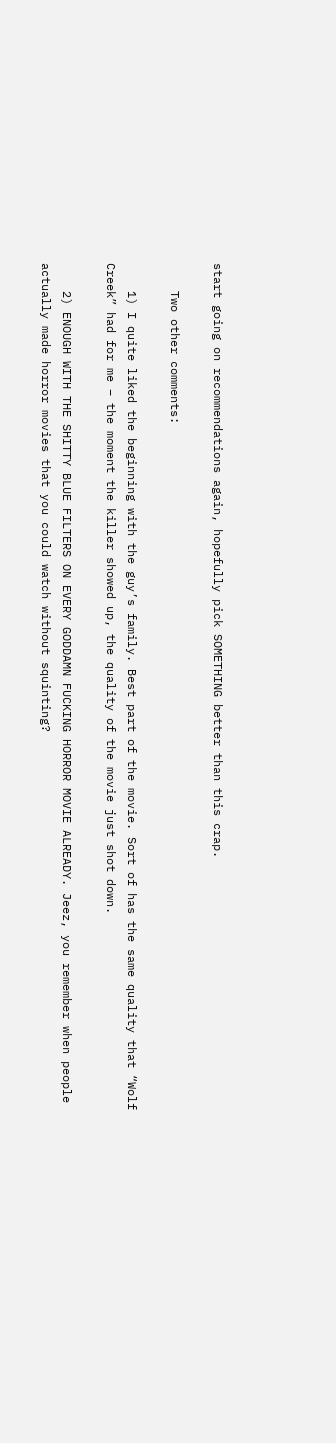start going on recommendations again, hopefully pick SOMETHING better than this crap.

    Two other comments:

    1) I quite liked the beginning with the guy’s family. Best part of the movie. Sort of has the same quality that “Wolf Creek” had for me – the moment the killer showed up, the quality of the movie just shot down.

    2) ENOUGH WITH THE SHITTY BLUE FILTERS ON EVERY GODDAMN FUCKING HORROR MOVIE ALREADY. Jeez, you remember when people actually made horror movies that you could watch without squinting?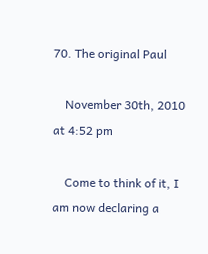70. The original Paul

    November 30th, 2010 at 4:52 pm

    Come to think of it, I am now declaring a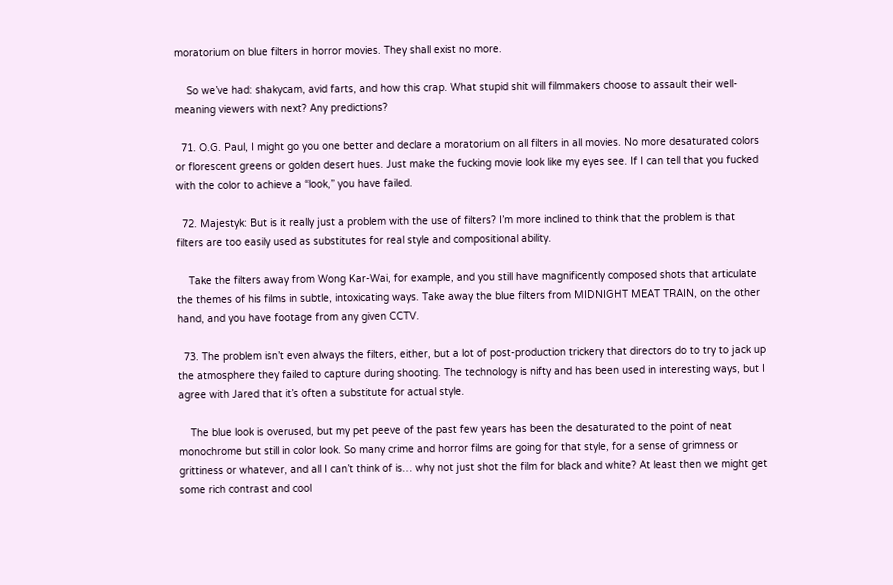moratorium on blue filters in horror movies. They shall exist no more.

    So we’ve had: shakycam, avid farts, and how this crap. What stupid shit will filmmakers choose to assault their well-meaning viewers with next? Any predictions?

  71. O.G. Paul, I might go you one better and declare a moratorium on all filters in all movies. No more desaturated colors or florescent greens or golden desert hues. Just make the fucking movie look like my eyes see. If I can tell that you fucked with the color to achieve a “look,” you have failed.

  72. Majestyk: But is it really just a problem with the use of filters? I’m more inclined to think that the problem is that filters are too easily used as substitutes for real style and compositional ability.

    Take the filters away from Wong Kar-Wai, for example, and you still have magnificently composed shots that articulate the themes of his films in subtle, intoxicating ways. Take away the blue filters from MIDNIGHT MEAT TRAIN, on the other hand, and you have footage from any given CCTV.

  73. The problem isn’t even always the filters, either, but a lot of post-production trickery that directors do to try to jack up the atmosphere they failed to capture during shooting. The technology is nifty and has been used in interesting ways, but I agree with Jared that it’s often a substitute for actual style.

    The blue look is overused, but my pet peeve of the past few years has been the desaturated to the point of neat monochrome but still in color look. So many crime and horror films are going for that style, for a sense of grimness or grittiness or whatever, and all I can’t think of is… why not just shot the film for black and white? At least then we might get some rich contrast and cool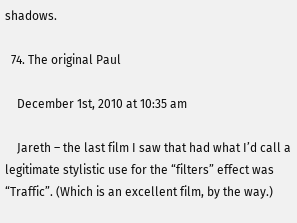shadows.

  74. The original Paul

    December 1st, 2010 at 10:35 am

    Jareth – the last film I saw that had what I’d call a legitimate stylistic use for the “filters” effect was “Traffic”. (Which is an excellent film, by the way.)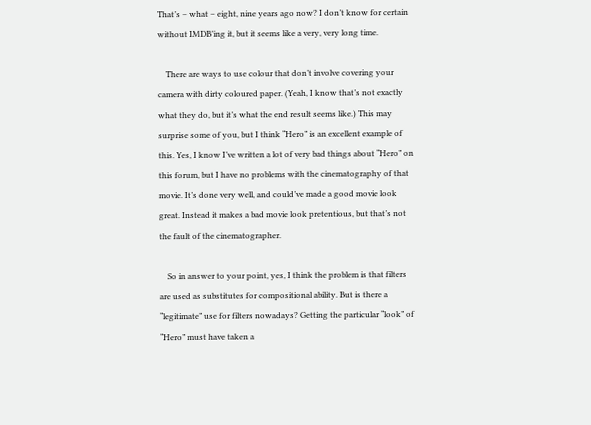That’s – what – eight, nine years ago now? I don’t know for certain without IMDB’ing it, but it seems like a very, very long time.

    There are ways to use colour that don’t involve covering your camera with dirty coloured paper. (Yeah, I know that’s not exactly what they do, but it’s what the end result seems like.) This may surprise some of you, but I think “Hero” is an excellent example of this. Yes, I know I’ve written a lot of very bad things about “Hero” on this forum, but I have no problems with the cinematography of that movie. It’s done very well, and could’ve made a good movie look great. Instead it makes a bad movie look pretentious, but that’s not the fault of the cinematographer.

    So in answer to your point, yes, I think the problem is that filters are used as substitutes for compositional ability. But is there a “legitimate” use for filters nowadays? Getting the particular “look” of “Hero” must have taken a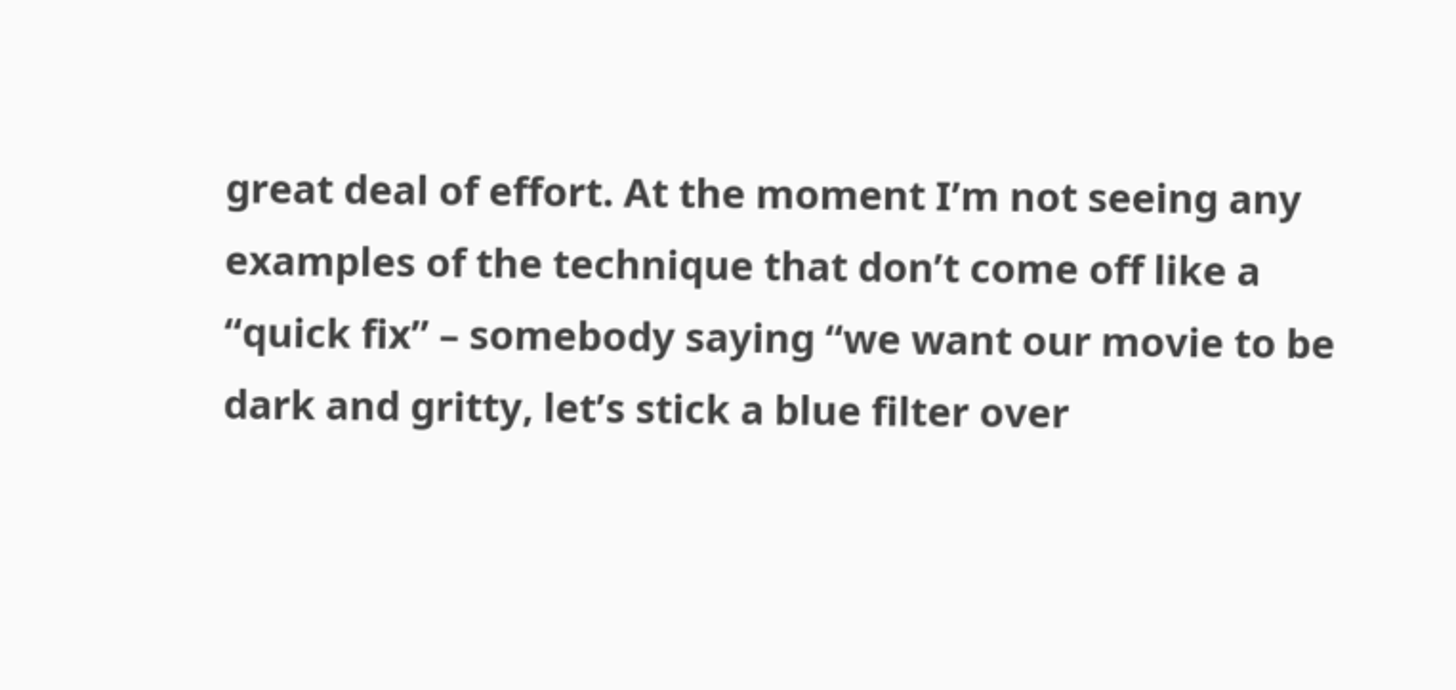great deal of effort. At the moment I’m not seeing any examples of the technique that don’t come off like a “quick fix” – somebody saying “we want our movie to be dark and gritty, let’s stick a blue filter over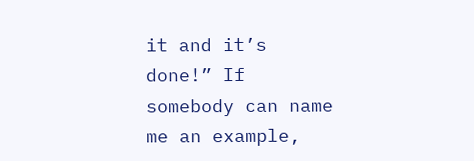it and it’s done!” If somebody can name me an example,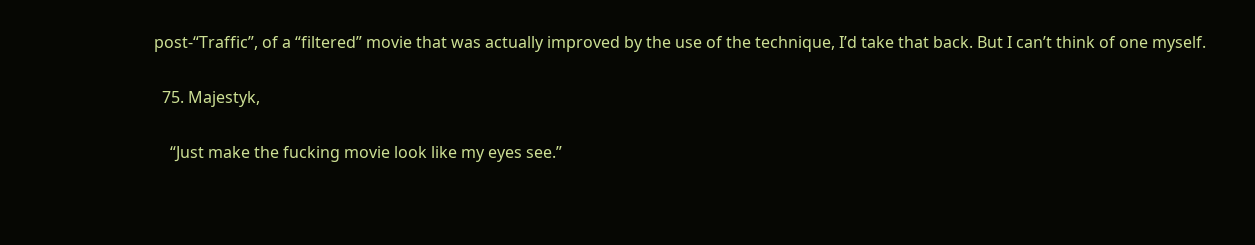post-“Traffic”, of a “filtered” movie that was actually improved by the use of the technique, I’d take that back. But I can’t think of one myself.

  75. Majestyk,

    “Just make the fucking movie look like my eyes see.”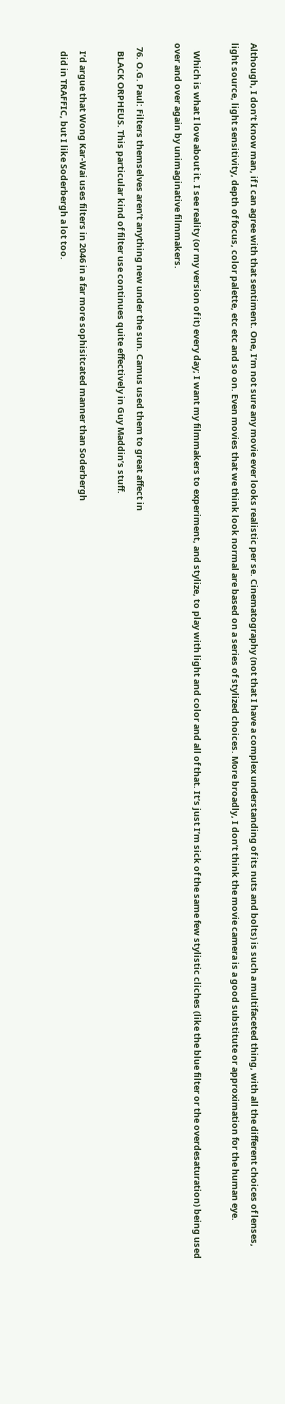Although, I don’t know man, if I can agree with that sentiment. One, I’m not sure any movie ever looks realistic per se. Cinematography (not that I have a complex understanding of its nuts and bolts) is such a multifaceted thing, with all the different choices of lenses, light source, light sensitivity, depth of focus, color palette, etc etc and so on. Even movies that we think look normal are based on a series of stylized choices. More broadly, I don’t think the movie camera is a good substitute or approximation for the human eye.

    Which is what I love about it. I see reality (or my version of it) every day; I want my filmmakers to experiment, and stylize, to play with light and color and all of that. It’s just I’m sick of the same few stylistic cliches (like the blue filter or the overdesaturation) being used over and over again by unimaginative filmmakers.

  76. O.G. Paul: Filters themselves aren’t anything new under the sun. Camus used them to great affect in
    BLACK ORPHEUS. This particular kind of filter use continues quite effectively in Guy Maddin’s stuff.

    I’d argue that Wong Kar-Wai uses filters in 2046 in a far more sophisitcated manner than Soderbergh
    did in TRAFFIC, but I like Soderbergh a lot too.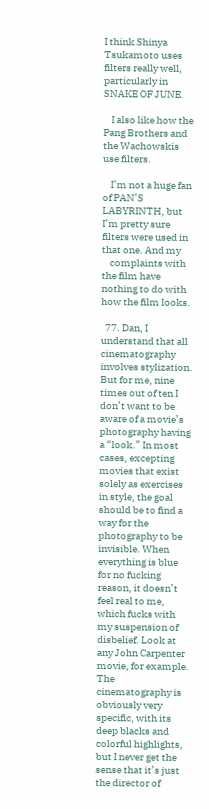I think Shinya Tsukamoto uses filters really well, particularly in SNAKE OF JUNE.

    I also like how the Pang Brothers and the Wachowskis use filters.

    I’m not a huge fan of PAN’S LABYRINTH, but I’m pretty sure filters were used in that one. And my
    complaints with the film have nothing to do with how the film looks.

  77. Dan, I understand that all cinematography involves stylization. But for me, nine times out of ten I don’t want to be aware of a movie’s photography having a “look.” In most cases, excepting movies that exist solely as exercises in style, the goal should be to find a way for the photography to be invisible. When everything is blue for no fucking reason, it doesn’t feel real to me, which fucks with my suspension of disbelief. Look at any John Carpenter movie, for example. The cinematography is obviously very specific, with its deep blacks and colorful highlights, but I never get the sense that it’s just the director of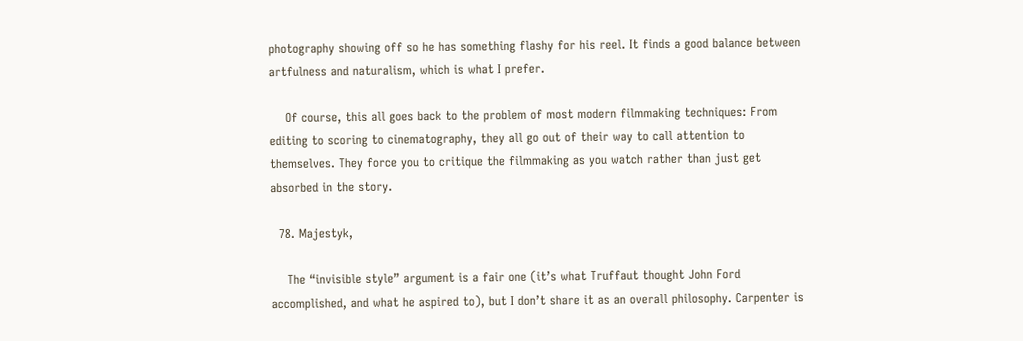photography showing off so he has something flashy for his reel. It finds a good balance between artfulness and naturalism, which is what I prefer.

    Of course, this all goes back to the problem of most modern filmmaking techniques: From editing to scoring to cinematography, they all go out of their way to call attention to themselves. They force you to critique the filmmaking as you watch rather than just get absorbed in the story.

  78. Majestyk,

    The “invisible style” argument is a fair one (it’s what Truffaut thought John Ford accomplished, and what he aspired to), but I don’t share it as an overall philosophy. Carpenter is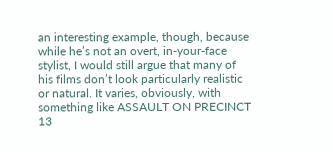an interesting example, though, because while he’s not an overt, in-your-face stylist, I would still argue that many of his films don’t look particularly realistic or natural. It varies, obviously, with something like ASSAULT ON PRECINCT 13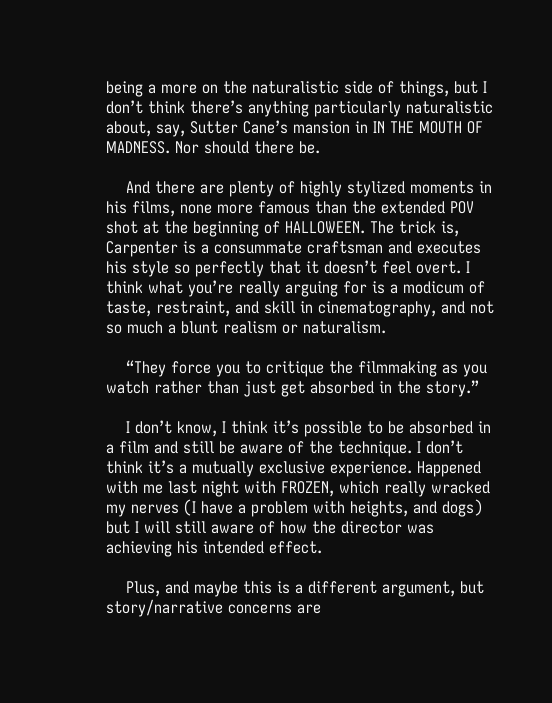being a more on the naturalistic side of things, but I don’t think there’s anything particularly naturalistic about, say, Sutter Cane’s mansion in IN THE MOUTH OF MADNESS. Nor should there be.

    And there are plenty of highly stylized moments in his films, none more famous than the extended POV shot at the beginning of HALLOWEEN. The trick is, Carpenter is a consummate craftsman and executes his style so perfectly that it doesn’t feel overt. I think what you’re really arguing for is a modicum of taste, restraint, and skill in cinematography, and not so much a blunt realism or naturalism.

    “They force you to critique the filmmaking as you watch rather than just get absorbed in the story.”

    I don’t know, I think it’s possible to be absorbed in a film and still be aware of the technique. I don’t think it’s a mutually exclusive experience. Happened with me last night with FROZEN, which really wracked my nerves (I have a problem with heights, and dogs) but I will still aware of how the director was achieving his intended effect.

    Plus, and maybe this is a different argument, but story/narrative concerns are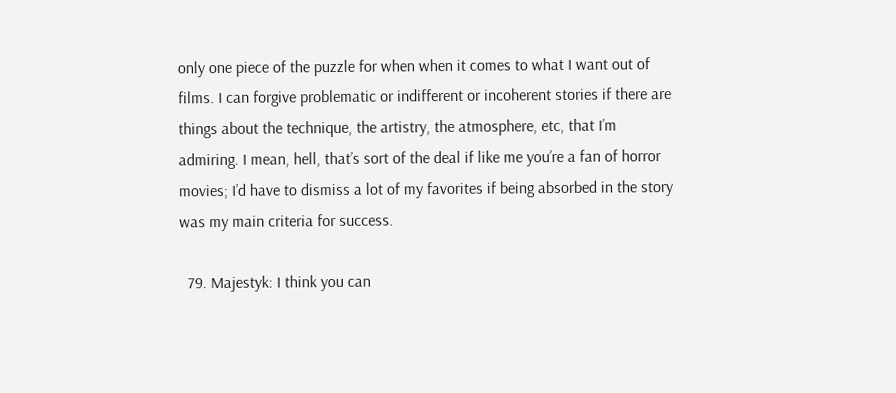only one piece of the puzzle for when when it comes to what I want out of films. I can forgive problematic or indifferent or incoherent stories if there are things about the technique, the artistry, the atmosphere, etc, that I’m admiring. I mean, hell, that’s sort of the deal if like me you’re a fan of horror movies; I’d have to dismiss a lot of my favorites if being absorbed in the story was my main criteria for success.

  79. Majestyk: I think you can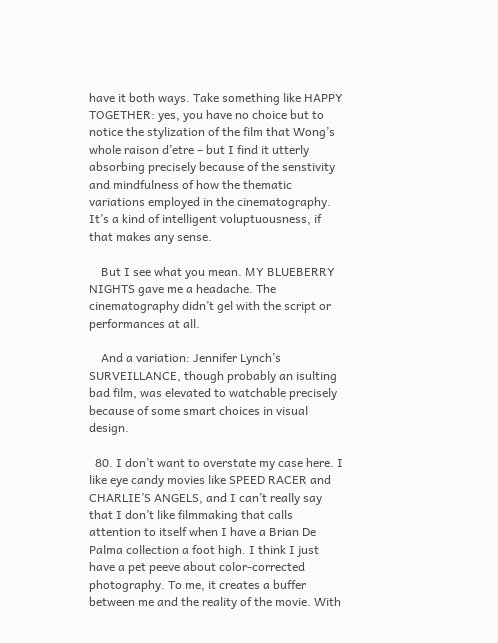have it both ways. Take something like HAPPY TOGETHER: yes, you have no choice but to notice the stylization of the film that Wong’s whole raison d’etre – but I find it utterly absorbing precisely because of the senstivity and mindfulness of how the thematic variations employed in the cinematography. It’s a kind of intelligent voluptuousness, if that makes any sense.

    But I see what you mean. MY BLUEBERRY NIGHTS gave me a headache. The cinematography didn’t gel with the script or performances at all.

    And a variation: Jennifer Lynch’s SURVEILLANCE, though probably an isulting bad film, was elevated to watchable precisely because of some smart choices in visual design.

  80. I don’t want to overstate my case here. I like eye candy movies like SPEED RACER and CHARLIE’S ANGELS, and I can’t really say that I don’t like filmmaking that calls attention to itself when I have a Brian De Palma collection a foot high. I think I just have a pet peeve about color-corrected photography. To me, it creates a buffer between me and the reality of the movie. With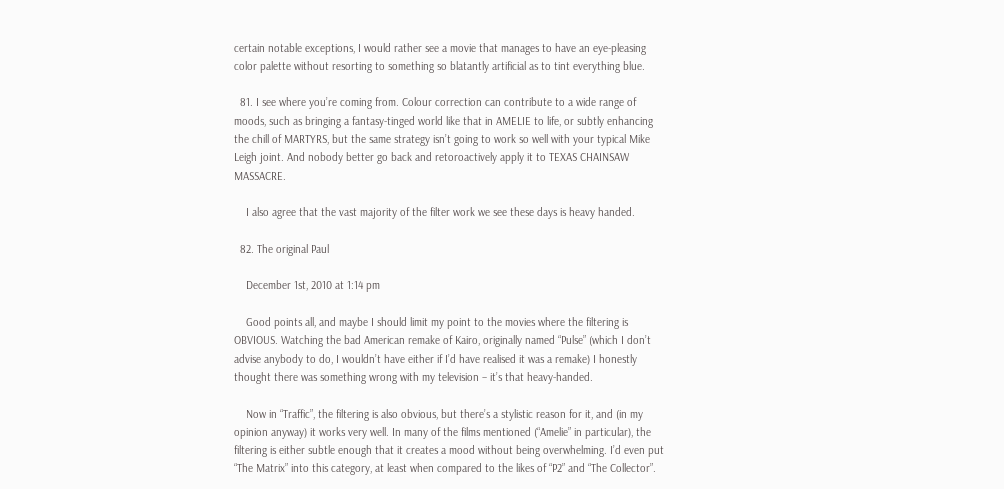certain notable exceptions, I would rather see a movie that manages to have an eye-pleasing color palette without resorting to something so blatantly artificial as to tint everything blue.

  81. I see where you’re coming from. Colour correction can contribute to a wide range of moods, such as bringing a fantasy-tinged world like that in AMELIE to life, or subtly enhancing the chill of MARTYRS, but the same strategy isn’t going to work so well with your typical Mike Leigh joint. And nobody better go back and retoroactively apply it to TEXAS CHAINSAW MASSACRE.

    I also agree that the vast majority of the filter work we see these days is heavy handed.

  82. The original Paul

    December 1st, 2010 at 1:14 pm

    Good points all, and maybe I should limit my point to the movies where the filtering is OBVIOUS. Watching the bad American remake of Kairo, originally named “Pulse” (which I don’t advise anybody to do, I wouldn’t have either if I’d have realised it was a remake) I honestly thought there was something wrong with my television – it’s that heavy-handed.

    Now in “Traffic”, the filtering is also obvious, but there’s a stylistic reason for it, and (in my opinion anyway) it works very well. In many of the films mentioned (“Amelie” in particular), the filtering is either subtle enough that it creates a mood without being overwhelming. I’d even put “The Matrix” into this category, at least when compared to the likes of “P2” and “The Collector”.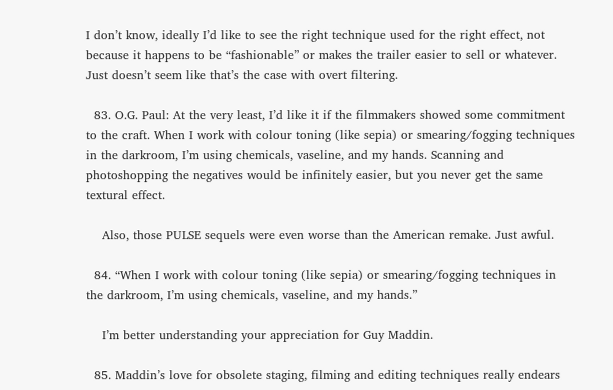I don’t know, ideally I’d like to see the right technique used for the right effect, not because it happens to be “fashionable” or makes the trailer easier to sell or whatever. Just doesn’t seem like that’s the case with overt filtering.

  83. O.G. Paul: At the very least, I’d like it if the filmmakers showed some commitment to the craft. When I work with colour toning (like sepia) or smearing/fogging techniques in the darkroom, I’m using chemicals, vaseline, and my hands. Scanning and photoshopping the negatives would be infinitely easier, but you never get the same textural effect.

    Also, those PULSE sequels were even worse than the American remake. Just awful.

  84. “When I work with colour toning (like sepia) or smearing/fogging techniques in the darkroom, I’m using chemicals, vaseline, and my hands.”

    I’m better understanding your appreciation for Guy Maddin.

  85. Maddin’s love for obsolete staging, filming and editing techniques really endears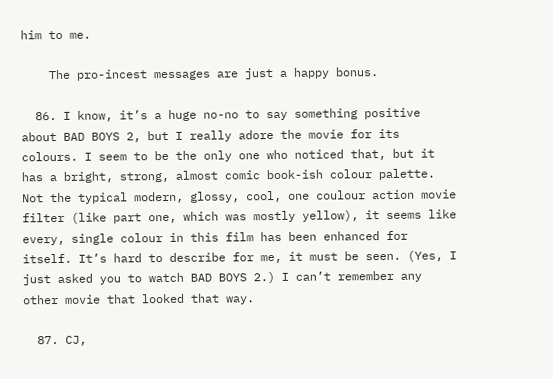him to me.

    The pro-incest messages are just a happy bonus.

  86. I know, it’s a huge no-no to say something positive about BAD BOYS 2, but I really adore the movie for its colours. I seem to be the only one who noticed that, but it has a bright, strong, almost comic book-ish colour palette. Not the typical modern, glossy, cool, one coulour action movie filter (like part one, which was mostly yellow), it seems like every, single colour in this film has been enhanced for itself. It’s hard to describe for me, it must be seen. (Yes, I just asked you to watch BAD BOYS 2.) I can’t remember any other movie that looked that way.

  87. CJ,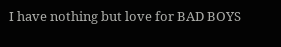I have nothing but love for BAD BOYS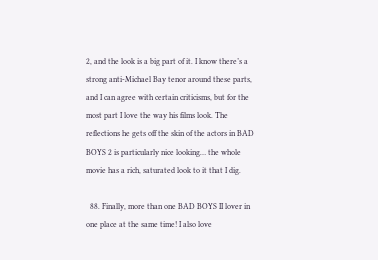2, and the look is a big part of it. I know there’s a strong anti-Michael Bay tenor around these parts, and I can agree with certain criticisms, but for the most part I love the way his films look. The reflections he gets off the skin of the actors in BAD BOYS 2 is particularly nice looking… the whole movie has a rich, saturated look to it that I dig.

  88. Finally, more than one BAD BOYS II lover in one place at the same time! I also love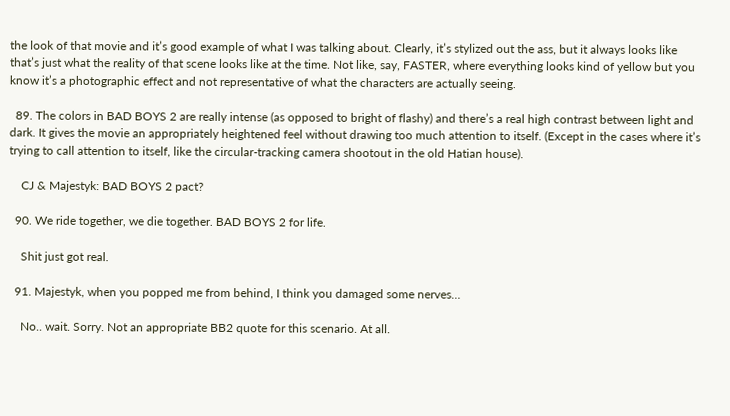the look of that movie and it’s good example of what I was talking about. Clearly, it’s stylized out the ass, but it always looks like that’s just what the reality of that scene looks like at the time. Not like, say, FASTER, where everything looks kind of yellow but you know it’s a photographic effect and not representative of what the characters are actually seeing.

  89. The colors in BAD BOYS 2 are really intense (as opposed to bright of flashy) and there’s a real high contrast between light and dark. It gives the movie an appropriately heightened feel without drawing too much attention to itself. (Except in the cases where it’s trying to call attention to itself, like the circular-tracking camera shootout in the old Hatian house).

    CJ & Majestyk: BAD BOYS 2 pact?

  90. We ride together, we die together. BAD BOYS 2 for life.

    Shit just got real.

  91. Majestyk, when you popped me from behind, I think you damaged some nerves…

    No.. wait. Sorry. Not an appropriate BB2 quote for this scenario. At all.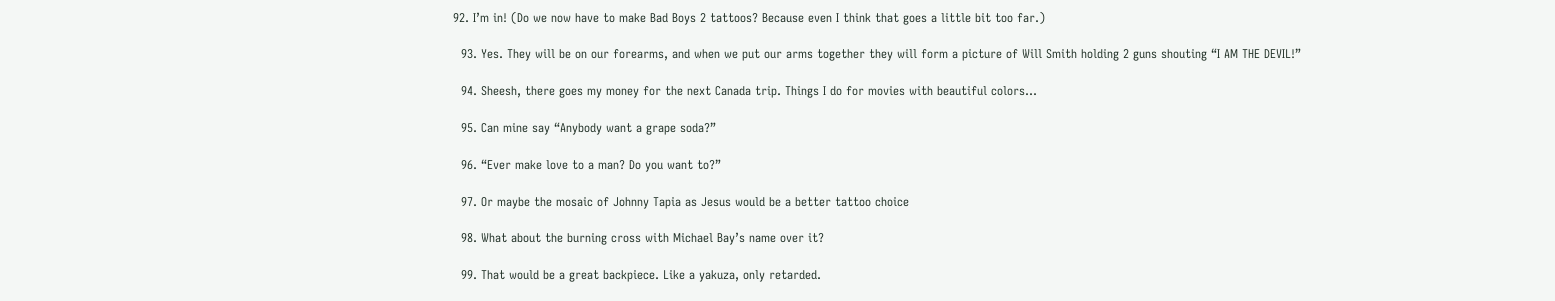92. I’m in! (Do we now have to make Bad Boys 2 tattoos? Because even I think that goes a little bit too far.)

  93. Yes. They will be on our forearms, and when we put our arms together they will form a picture of Will Smith holding 2 guns shouting “I AM THE DEVIL!”

  94. Sheesh, there goes my money for the next Canada trip. Things I do for movies with beautiful colors…

  95. Can mine say “Anybody want a grape soda?”

  96. “Ever make love to a man? Do you want to?”

  97. Or maybe the mosaic of Johnny Tapia as Jesus would be a better tattoo choice

  98. What about the burning cross with Michael Bay’s name over it?

  99. That would be a great backpiece. Like a yakuza, only retarded.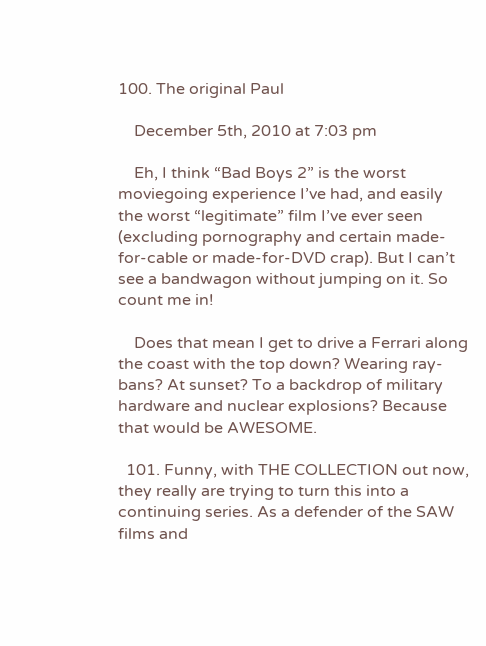100. The original Paul

    December 5th, 2010 at 7:03 pm

    Eh, I think “Bad Boys 2” is the worst moviegoing experience I’ve had, and easily the worst “legitimate” film I’ve ever seen (excluding pornography and certain made-for-cable or made-for-DVD crap). But I can’t see a bandwagon without jumping on it. So count me in!

    Does that mean I get to drive a Ferrari along the coast with the top down? Wearing ray-bans? At sunset? To a backdrop of military hardware and nuclear explosions? Because that would be AWESOME.

  101. Funny, with THE COLLECTION out now, they really are trying to turn this into a continuing series. As a defender of the SAW films and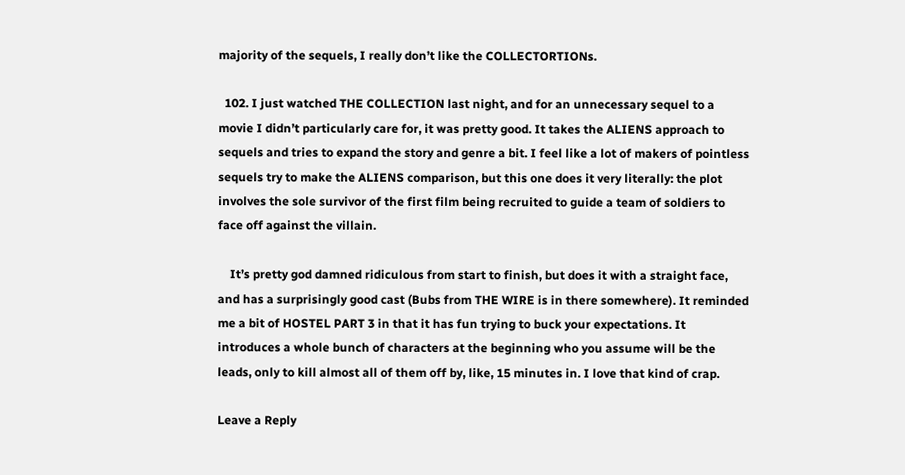majority of the sequels, I really don’t like the COLLECTORTIONs.

  102. I just watched THE COLLECTION last night, and for an unnecessary sequel to a movie I didn’t particularly care for, it was pretty good. It takes the ALIENS approach to sequels and tries to expand the story and genre a bit. I feel like a lot of makers of pointless sequels try to make the ALIENS comparison, but this one does it very literally: the plot involves the sole survivor of the first film being recruited to guide a team of soldiers to face off against the villain.

    It’s pretty god damned ridiculous from start to finish, but does it with a straight face, and has a surprisingly good cast (Bubs from THE WIRE is in there somewhere). It reminded me a bit of HOSTEL PART 3 in that it has fun trying to buck your expectations. It introduces a whole bunch of characters at the beginning who you assume will be the leads, only to kill almost all of them off by, like, 15 minutes in. I love that kind of crap.

Leave a Reply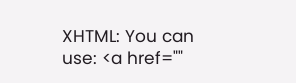XHTML: You can use: <a href=""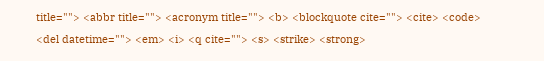title=""> <abbr title=""> <acronym title=""> <b> <blockquote cite=""> <cite> <code> <del datetime=""> <em> <i> <q cite=""> <s> <strike> <strong>